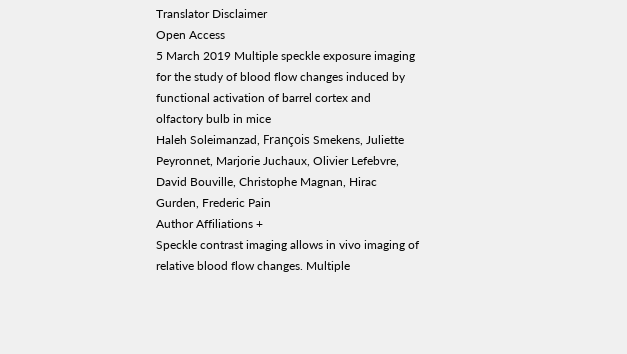Translator Disclaimer
Open Access
5 March 2019 Multiple speckle exposure imaging for the study of blood flow changes induced by functional activation of barrel cortex and olfactory bulb in mice
Haleh Soleimanzad, François Smekens, Juliette Peyronnet, Marjorie Juchaux, Olivier Lefebvre, David Bouville, Christophe Magnan, Hirac Gurden, Frederic Pain
Author Affiliations +
Speckle contrast imaging allows in vivo imaging of relative blood flow changes. Multiple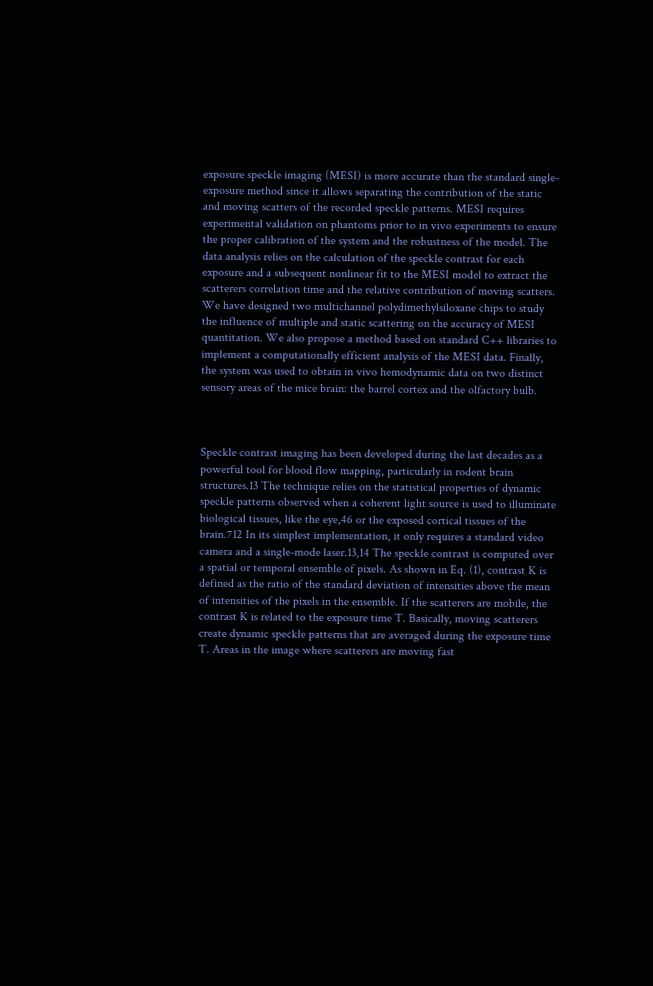exposure speckle imaging (MESI) is more accurate than the standard single-exposure method since it allows separating the contribution of the static and moving scatters of the recorded speckle patterns. MESI requires experimental validation on phantoms prior to in vivo experiments to ensure the proper calibration of the system and the robustness of the model. The data analysis relies on the calculation of the speckle contrast for each exposure and a subsequent nonlinear fit to the MESI model to extract the scatterers correlation time and the relative contribution of moving scatters. We have designed two multichannel polydimethylsiloxane chips to study the influence of multiple and static scattering on the accuracy of MESI quantitation. We also propose a method based on standard C++ libraries to implement a computationally efficient analysis of the MESI data. Finally, the system was used to obtain in vivo hemodynamic data on two distinct sensory areas of the mice brain: the barrel cortex and the olfactory bulb.



Speckle contrast imaging has been developed during the last decades as a powerful tool for blood flow mapping, particularly in rodent brain structures.13 The technique relies on the statistical properties of dynamic speckle patterns observed when a coherent light source is used to illuminate biological tissues, like the eye,46 or the exposed cortical tissues of the brain.712 In its simplest implementation, it only requires a standard video camera and a single-mode laser.13,14 The speckle contrast is computed over a spatial or temporal ensemble of pixels. As shown in Eq. (1), contrast K is defined as the ratio of the standard deviation of intensities above the mean of intensities of the pixels in the ensemble. If the scatterers are mobile, the contrast K is related to the exposure time T. Basically, moving scatterers create dynamic speckle patterns that are averaged during the exposure time T. Areas in the image where scatterers are moving fast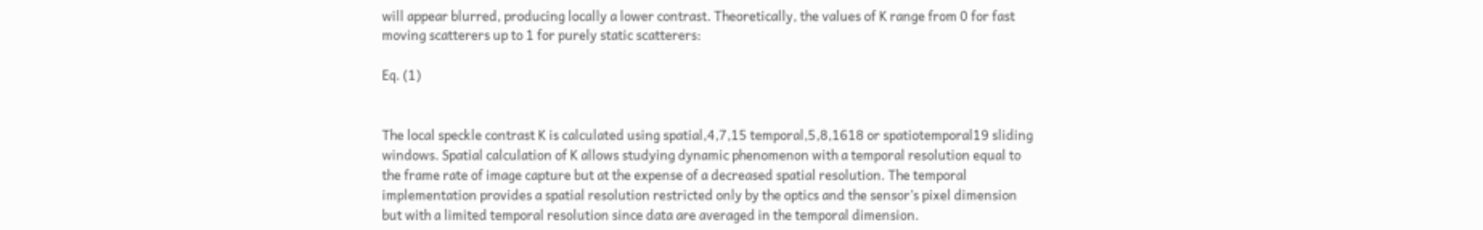will appear blurred, producing locally a lower contrast. Theoretically, the values of K range from 0 for fast moving scatterers up to 1 for purely static scatterers:

Eq. (1)


The local speckle contrast K is calculated using spatial,4,7,15 temporal,5,8,1618 or spatiotemporal19 sliding windows. Spatial calculation of K allows studying dynamic phenomenon with a temporal resolution equal to the frame rate of image capture but at the expense of a decreased spatial resolution. The temporal implementation provides a spatial resolution restricted only by the optics and the sensor’s pixel dimension but with a limited temporal resolution since data are averaged in the temporal dimension.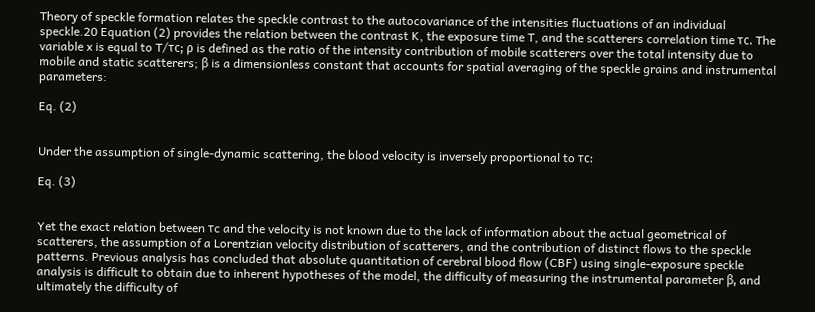Theory of speckle formation relates the speckle contrast to the autocovariance of the intensities fluctuations of an individual speckle.20 Equation (2) provides the relation between the contrast K, the exposure time T, and the scatterers correlation time τc. The variable x is equal to T/τc; ρ is defined as the ratio of the intensity contribution of mobile scatterers over the total intensity due to mobile and static scatterers; β is a dimensionless constant that accounts for spatial averaging of the speckle grains and instrumental parameters:

Eq. (2)


Under the assumption of single-dynamic scattering, the blood velocity is inversely proportional to τc:

Eq. (3)


Yet the exact relation between τc and the velocity is not known due to the lack of information about the actual geometrical of scatterers, the assumption of a Lorentzian velocity distribution of scatterers, and the contribution of distinct flows to the speckle patterns. Previous analysis has concluded that absolute quantitation of cerebral blood flow (CBF) using single-exposure speckle analysis is difficult to obtain due to inherent hypotheses of the model, the difficulty of measuring the instrumental parameter β, and ultimately the difficulty of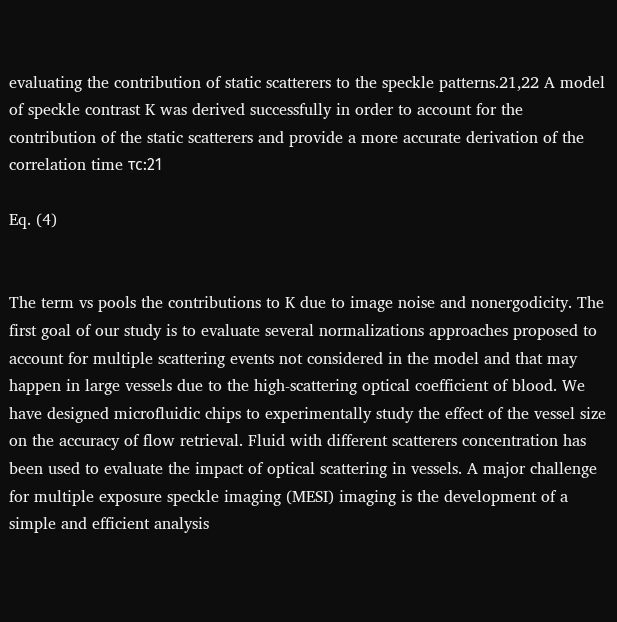evaluating the contribution of static scatterers to the speckle patterns.21,22 A model of speckle contrast K was derived successfully in order to account for the contribution of the static scatterers and provide a more accurate derivation of the correlation time τc:21

Eq. (4)


The term vs pools the contributions to K due to image noise and nonergodicity. The first goal of our study is to evaluate several normalizations approaches proposed to account for multiple scattering events not considered in the model and that may happen in large vessels due to the high-scattering optical coefficient of blood. We have designed microfluidic chips to experimentally study the effect of the vessel size on the accuracy of flow retrieval. Fluid with different scatterers concentration has been used to evaluate the impact of optical scattering in vessels. A major challenge for multiple exposure speckle imaging (MESI) imaging is the development of a simple and efficient analysis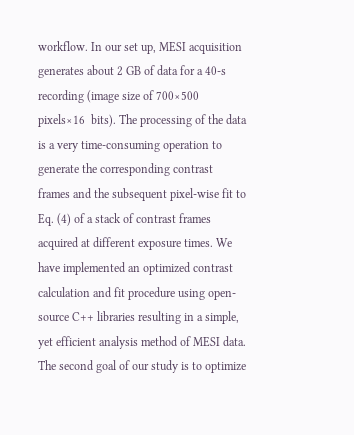workflow. In our set up, MESI acquisition generates about 2 GB of data for a 40-s recording (image size of 700×500  pixels×16  bits). The processing of the data is a very time-consuming operation to generate the corresponding contrast frames and the subsequent pixel-wise fit to Eq. (4) of a stack of contrast frames acquired at different exposure times. We have implemented an optimized contrast calculation and fit procedure using open-source C++ libraries resulting in a simple, yet efficient analysis method of MESI data. The second goal of our study is to optimize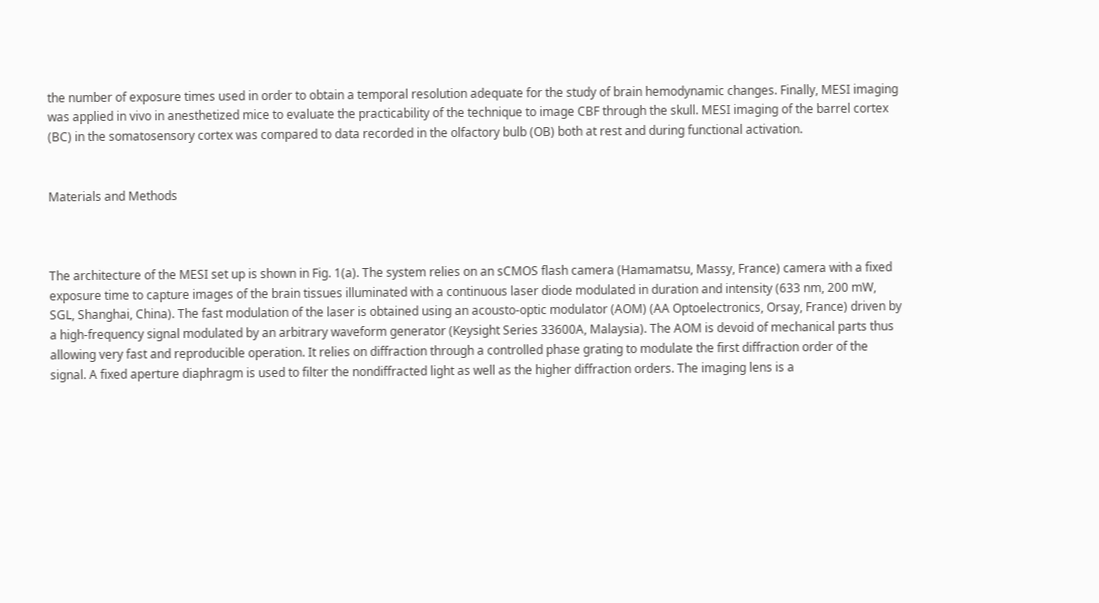the number of exposure times used in order to obtain a temporal resolution adequate for the study of brain hemodynamic changes. Finally, MESI imaging was applied in vivo in anesthetized mice to evaluate the practicability of the technique to image CBF through the skull. MESI imaging of the barrel cortex (BC) in the somatosensory cortex was compared to data recorded in the olfactory bulb (OB) both at rest and during functional activation.


Materials and Methods



The architecture of the MESI set up is shown in Fig. 1(a). The system relies on an sCMOS flash camera (Hamamatsu, Massy, France) camera with a fixed exposure time to capture images of the brain tissues illuminated with a continuous laser diode modulated in duration and intensity (633 nm, 200 mW, SGL, Shanghai, China). The fast modulation of the laser is obtained using an acousto-optic modulator (AOM) (AA Optoelectronics, Orsay, France) driven by a high-frequency signal modulated by an arbitrary waveform generator (Keysight Series 33600A, Malaysia). The AOM is devoid of mechanical parts thus allowing very fast and reproducible operation. It relies on diffraction through a controlled phase grating to modulate the first diffraction order of the signal. A fixed aperture diaphragm is used to filter the nondiffracted light as well as the higher diffraction orders. The imaging lens is a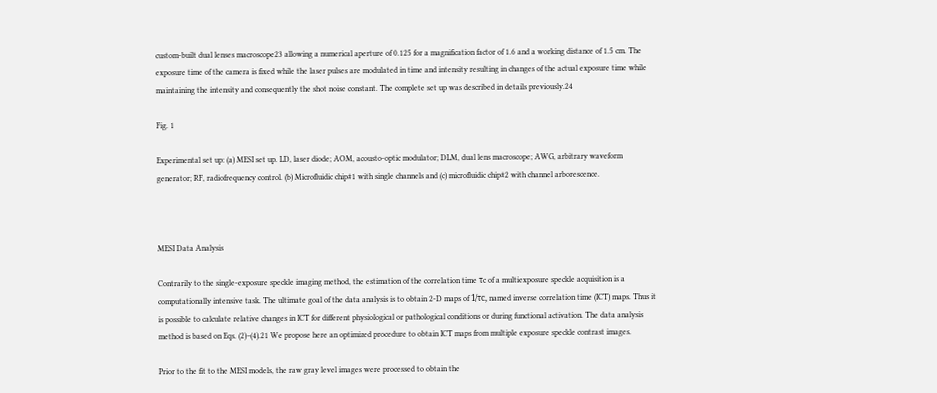custom-built dual lenses macroscope23 allowing a numerical aperture of 0.125 for a magnification factor of 1.6 and a working distance of 1.5 cm. The exposure time of the camera is fixed while the laser pulses are modulated in time and intensity resulting in changes of the actual exposure time while maintaining the intensity and consequently the shot noise constant. The complete set up was described in details previously.24

Fig. 1

Experimental set up: (a) MESI set up. LD, laser diode; AOM, acousto-optic modulator; DLM, dual lens macroscope; AWG, arbitrary waveform generator; RF, radiofrequency control. (b) Microfluidic chip#1 with single channels and (c) microfluidic chip#2 with channel arborescence.



MESI Data Analysis

Contrarily to the single-exposure speckle imaging method, the estimation of the correlation time τc of a multiexposure speckle acquisition is a computationally intensive task. The ultimate goal of the data analysis is to obtain 2-D maps of 1/τc, named inverse correlation time (ICT) maps. Thus it is possible to calculate relative changes in ICT for different physiological or pathological conditions or during functional activation. The data analysis method is based on Eqs. (2)–(4).21 We propose here an optimized procedure to obtain ICT maps from multiple exposure speckle contrast images.

Prior to the fit to the MESI models, the raw gray level images were processed to obtain the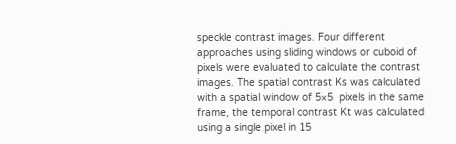speckle contrast images. Four different approaches using sliding windows or cuboid of pixels were evaluated to calculate the contrast images. The spatial contrast Ks was calculated with a spatial window of 5×5  pixels in the same frame, the temporal contrast Kt was calculated using a single pixel in 15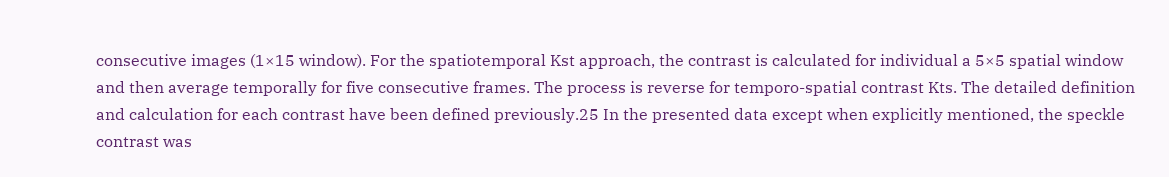consecutive images (1×15 window). For the spatiotemporal Kst approach, the contrast is calculated for individual a 5×5 spatial window and then average temporally for five consecutive frames. The process is reverse for temporo-spatial contrast Kts. The detailed definition and calculation for each contrast have been defined previously.25 In the presented data except when explicitly mentioned, the speckle contrast was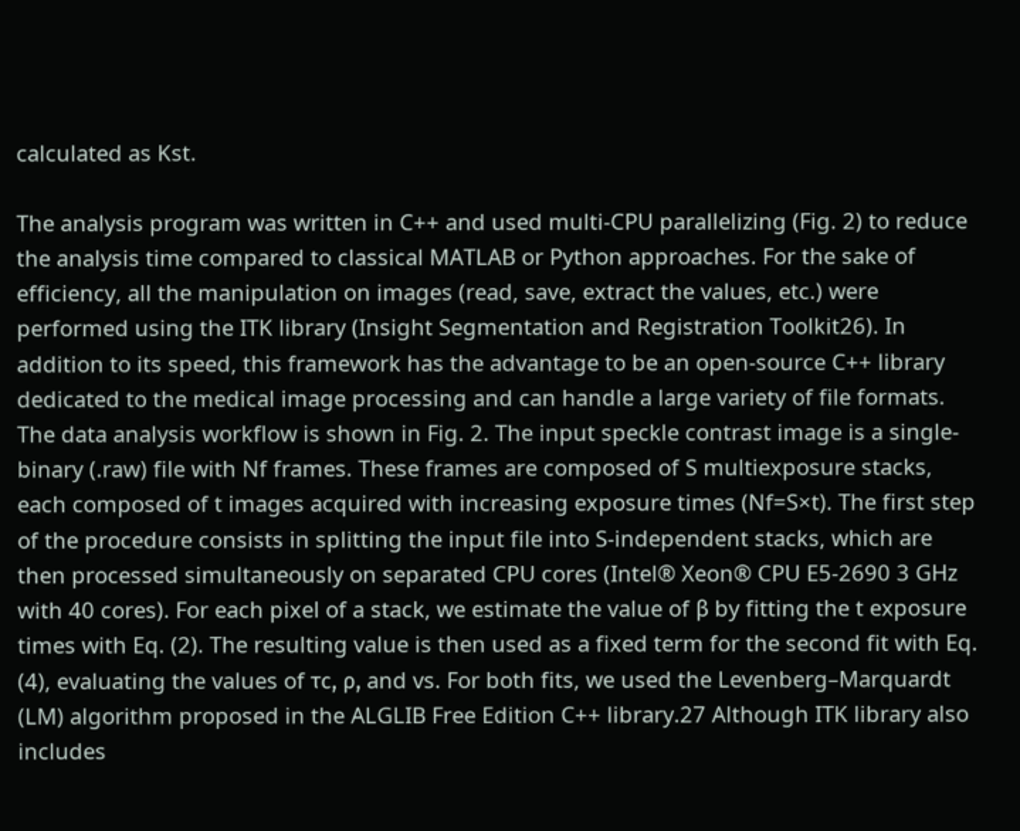calculated as Kst.

The analysis program was written in C++ and used multi-CPU parallelizing (Fig. 2) to reduce the analysis time compared to classical MATLAB or Python approaches. For the sake of efficiency, all the manipulation on images (read, save, extract the values, etc.) were performed using the ITK library (Insight Segmentation and Registration Toolkit26). In addition to its speed, this framework has the advantage to be an open-source C++ library dedicated to the medical image processing and can handle a large variety of file formats. The data analysis workflow is shown in Fig. 2. The input speckle contrast image is a single-binary (.raw) file with Nf frames. These frames are composed of S multiexposure stacks, each composed of t images acquired with increasing exposure times (Nf=S×t). The first step of the procedure consists in splitting the input file into S-independent stacks, which are then processed simultaneously on separated CPU cores (Intel® Xeon® CPU E5-2690 3 GHz with 40 cores). For each pixel of a stack, we estimate the value of β by fitting the t exposure times with Eq. (2). The resulting value is then used as a fixed term for the second fit with Eq. (4), evaluating the values of τc, ρ, and vs. For both fits, we used the Levenberg–Marquardt (LM) algorithm proposed in the ALGLIB Free Edition C++ library.27 Although ITK library also includes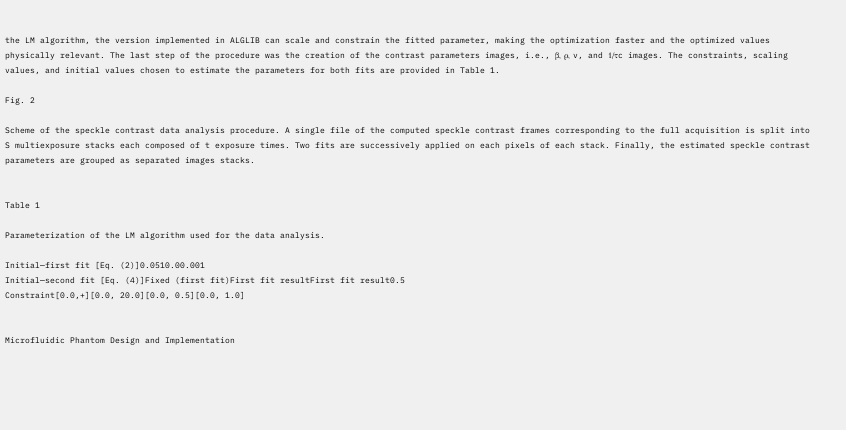the LM algorithm, the version implemented in ALGLIB can scale and constrain the fitted parameter, making the optimization faster and the optimized values physically relevant. The last step of the procedure was the creation of the contrast parameters images, i.e., β, ρ, v, and 1/τc images. The constraints, scaling values, and initial values chosen to estimate the parameters for both fits are provided in Table 1.

Fig. 2

Scheme of the speckle contrast data analysis procedure. A single file of the computed speckle contrast frames corresponding to the full acquisition is split into S multiexposure stacks each composed of t exposure times. Two fits are successively applied on each pixels of each stack. Finally, the estimated speckle contrast parameters are grouped as separated images stacks.


Table 1

Parameterization of the LM algorithm used for the data analysis.

Initial—first fit [Eq. (2)]0.0510.00.001
Initial—second fit [Eq. (4)]Fixed (first fit)First fit resultFirst fit result0.5
Constraint[0.0,+][0.0, 20.0][0.0, 0.5][0.0, 1.0]


Microfluidic Phantom Design and Implementation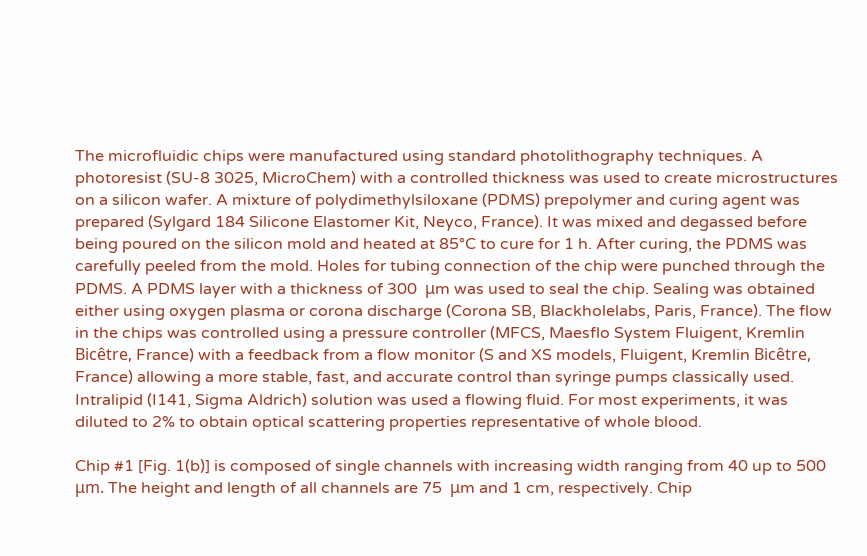The microfluidic chips were manufactured using standard photolithography techniques. A photoresist (SU-8 3025, MicroChem) with a controlled thickness was used to create microstructures on a silicon wafer. A mixture of polydimethylsiloxane (PDMS) prepolymer and curing agent was prepared (Sylgard 184 Silicone Elastomer Kit, Neyco, France). It was mixed and degassed before being poured on the silicon mold and heated at 85°C to cure for 1 h. After curing, the PDMS was carefully peeled from the mold. Holes for tubing connection of the chip were punched through the PDMS. A PDMS layer with a thickness of 300  μm was used to seal the chip. Sealing was obtained either using oxygen plasma or corona discharge (Corona SB, Blackholelabs, Paris, France). The flow in the chips was controlled using a pressure controller (MFCS, Maesflo System Fluigent, Kremlin Bicêtre, France) with a feedback from a flow monitor (S and XS models, Fluigent, Kremlin Bicêtre, France) allowing a more stable, fast, and accurate control than syringe pumps classically used. Intralipid (I141, Sigma Aldrich) solution was used a flowing fluid. For most experiments, it was diluted to 2% to obtain optical scattering properties representative of whole blood.

Chip #1 [Fig. 1(b)] is composed of single channels with increasing width ranging from 40 up to 500  μm. The height and length of all channels are 75  μm and 1 cm, respectively. Chip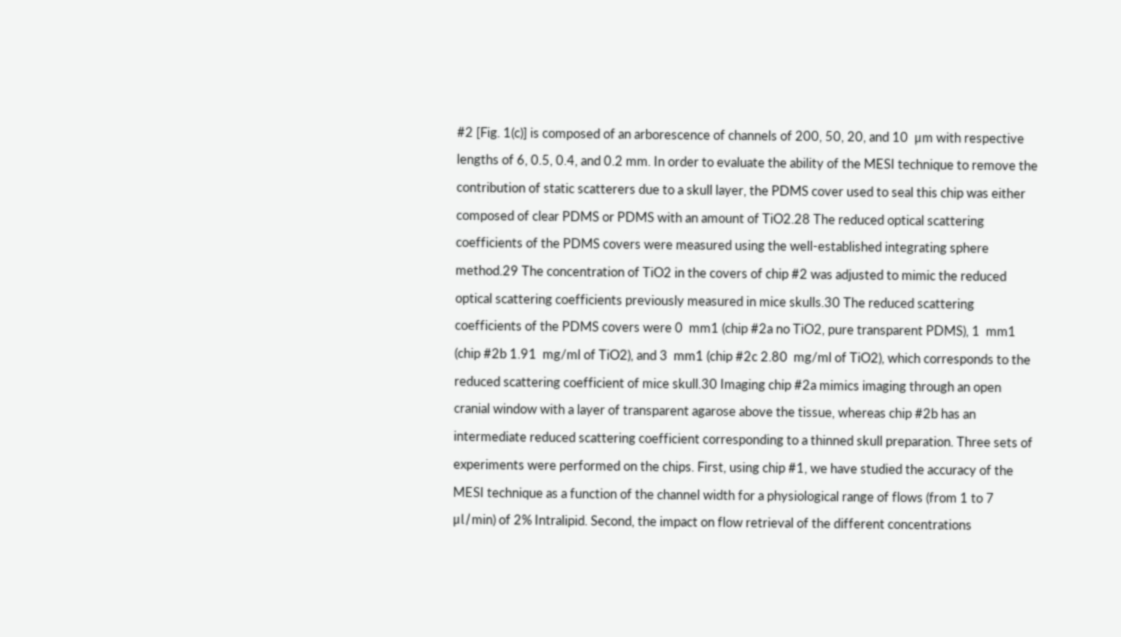#2 [Fig. 1(c)] is composed of an arborescence of channels of 200, 50, 20, and 10  μm with respective lengths of 6, 0.5, 0.4, and 0.2 mm. In order to evaluate the ability of the MESI technique to remove the contribution of static scatterers due to a skull layer, the PDMS cover used to seal this chip was either composed of clear PDMS or PDMS with an amount of TiO2.28 The reduced optical scattering coefficients of the PDMS covers were measured using the well-established integrating sphere method.29 The concentration of TiO2 in the covers of chip #2 was adjusted to mimic the reduced optical scattering coefficients previously measured in mice skulls.30 The reduced scattering coefficients of the PDMS covers were 0  mm1 (chip #2a no TiO2, pure transparent PDMS), 1  mm1 (chip #2b 1.91  mg/ml of TiO2), and 3  mm1 (chip #2c 2.80  mg/ml of TiO2), which corresponds to the reduced scattering coefficient of mice skull.30 Imaging chip #2a mimics imaging through an open cranial window with a layer of transparent agarose above the tissue, whereas chip #2b has an intermediate reduced scattering coefficient corresponding to a thinned skull preparation. Three sets of experiments were performed on the chips. First, using chip #1, we have studied the accuracy of the MESI technique as a function of the channel width for a physiological range of flows (from 1 to 7  μl/min) of 2% Intralipid. Second, the impact on flow retrieval of the different concentrations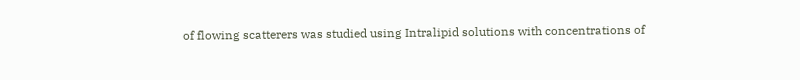of flowing scatterers was studied using Intralipid solutions with concentrations of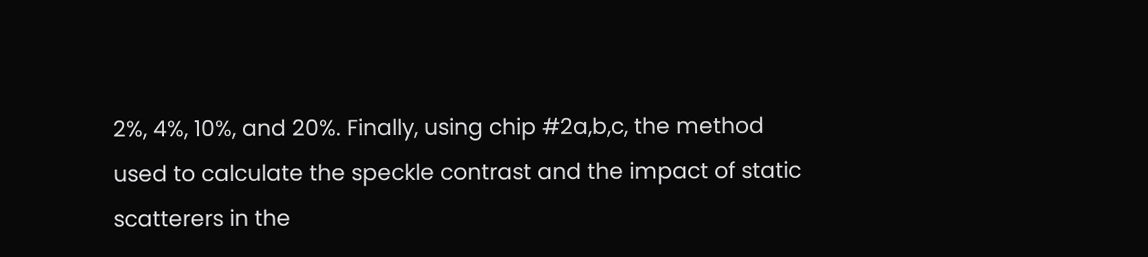2%, 4%, 10%, and 20%. Finally, using chip #2a,b,c, the method used to calculate the speckle contrast and the impact of static scatterers in the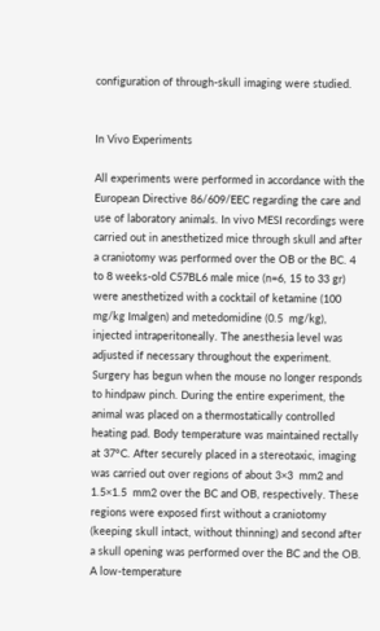configuration of through-skull imaging were studied.


In Vivo Experiments

All experiments were performed in accordance with the European Directive 86/609/EEC regarding the care and use of laboratory animals. In vivo MESI recordings were carried out in anesthetized mice through skull and after a craniotomy was performed over the OB or the BC. 4 to 8 weeks-old C57BL6 male mice (n=6, 15 to 33 gr) were anesthetized with a cocktail of ketamine (100  mg/kg Imalgen) and metedomidine (0.5  mg/kg), injected intraperitoneally. The anesthesia level was adjusted if necessary throughout the experiment. Surgery has begun when the mouse no longer responds to hindpaw pinch. During the entire experiment, the animal was placed on a thermostatically controlled heating pad. Body temperature was maintained rectally at 37°C. After securely placed in a stereotaxic, imaging was carried out over regions of about 3×3  mm2 and 1.5×1.5  mm2 over the BC and OB, respectively. These regions were exposed first without a craniotomy (keeping skull intact, without thinning) and second after a skull opening was performed over the BC and the OB. A low-temperature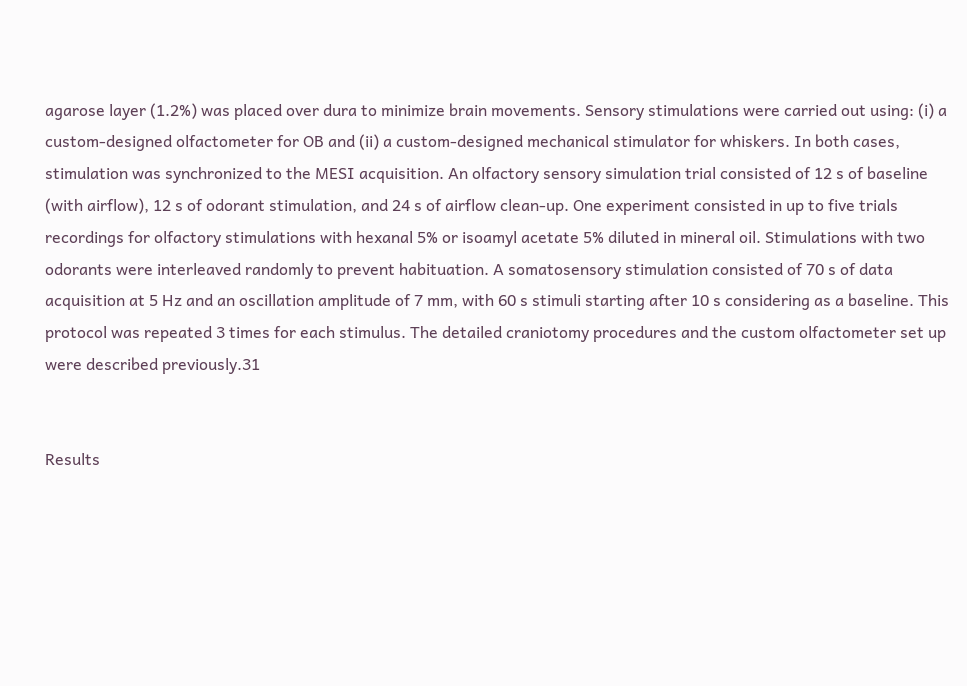agarose layer (1.2%) was placed over dura to minimize brain movements. Sensory stimulations were carried out using: (i) a custom-designed olfactometer for OB and (ii) a custom-designed mechanical stimulator for whiskers. In both cases, stimulation was synchronized to the MESI acquisition. An olfactory sensory simulation trial consisted of 12 s of baseline (with airflow), 12 s of odorant stimulation, and 24 s of airflow clean-up. One experiment consisted in up to five trials recordings for olfactory stimulations with hexanal 5% or isoamyl acetate 5% diluted in mineral oil. Stimulations with two odorants were interleaved randomly to prevent habituation. A somatosensory stimulation consisted of 70 s of data acquisition at 5 Hz and an oscillation amplitude of 7 mm, with 60 s stimuli starting after 10 s considering as a baseline. This protocol was repeated 3 times for each stimulus. The detailed craniotomy procedures and the custom olfactometer set up were described previously.31


Results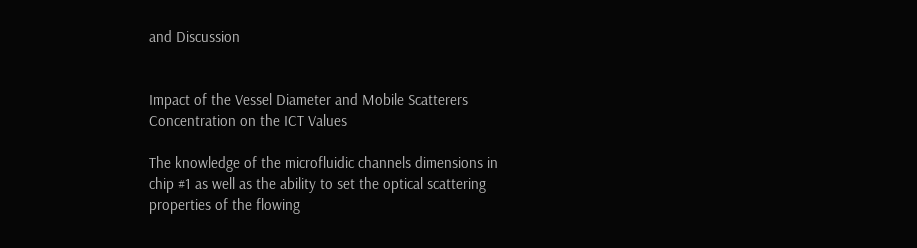and Discussion


Impact of the Vessel Diameter and Mobile Scatterers Concentration on the ICT Values

The knowledge of the microfluidic channels dimensions in chip #1 as well as the ability to set the optical scattering properties of the flowing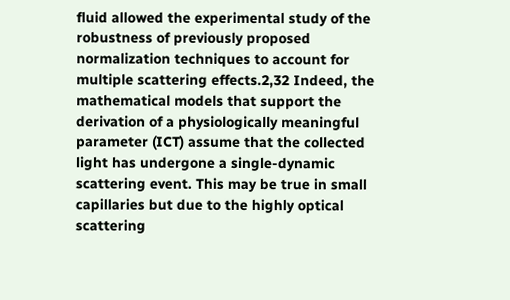fluid allowed the experimental study of the robustness of previously proposed normalization techniques to account for multiple scattering effects.2,32 Indeed, the mathematical models that support the derivation of a physiologically meaningful parameter (ICT) assume that the collected light has undergone a single-dynamic scattering event. This may be true in small capillaries but due to the highly optical scattering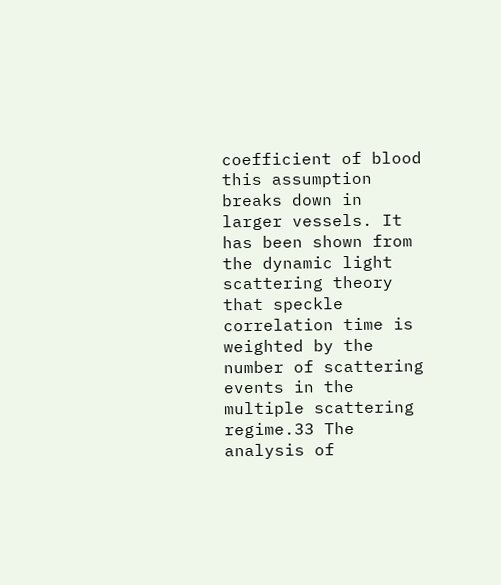coefficient of blood this assumption breaks down in larger vessels. It has been shown from the dynamic light scattering theory that speckle correlation time is weighted by the number of scattering events in the multiple scattering regime.33 The analysis of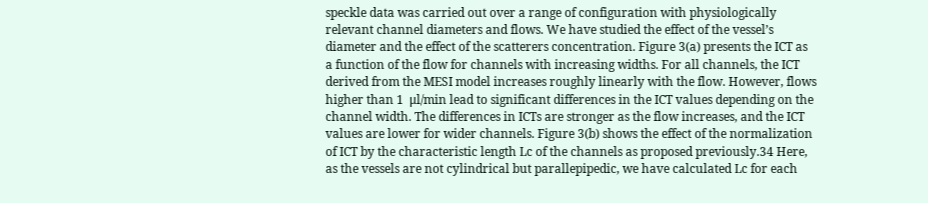speckle data was carried out over a range of configuration with physiologically relevant channel diameters and flows. We have studied the effect of the vessel’s diameter and the effect of the scatterers concentration. Figure 3(a) presents the ICT as a function of the flow for channels with increasing widths. For all channels, the ICT derived from the MESI model increases roughly linearly with the flow. However, flows higher than 1  μl/min lead to significant differences in the ICT values depending on the channel width. The differences in ICTs are stronger as the flow increases, and the ICT values are lower for wider channels. Figure 3(b) shows the effect of the normalization of ICT by the characteristic length Lc of the channels as proposed previously.34 Here, as the vessels are not cylindrical but parallepipedic, we have calculated Lc for each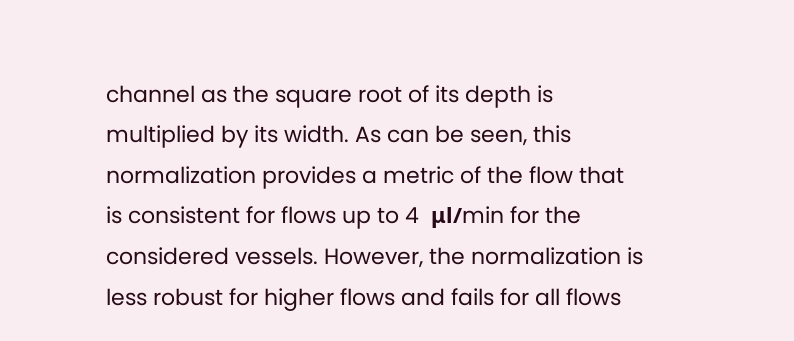channel as the square root of its depth is multiplied by its width. As can be seen, this normalization provides a metric of the flow that is consistent for flows up to 4  μl/min for the considered vessels. However, the normalization is less robust for higher flows and fails for all flows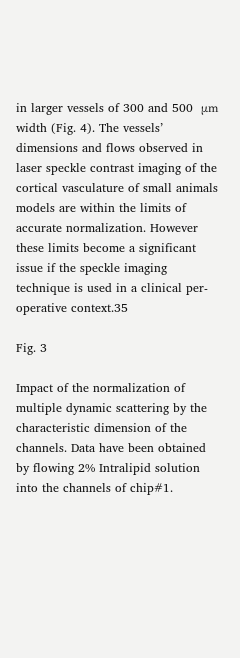in larger vessels of 300 and 500  μm width (Fig. 4). The vessels’ dimensions and flows observed in laser speckle contrast imaging of the cortical vasculature of small animals models are within the limits of accurate normalization. However these limits become a significant issue if the speckle imaging technique is used in a clinical per-operative context.35

Fig. 3

Impact of the normalization of multiple dynamic scattering by the characteristic dimension of the channels. Data have been obtained by flowing 2% Intralipid solution into the channels of chip#1.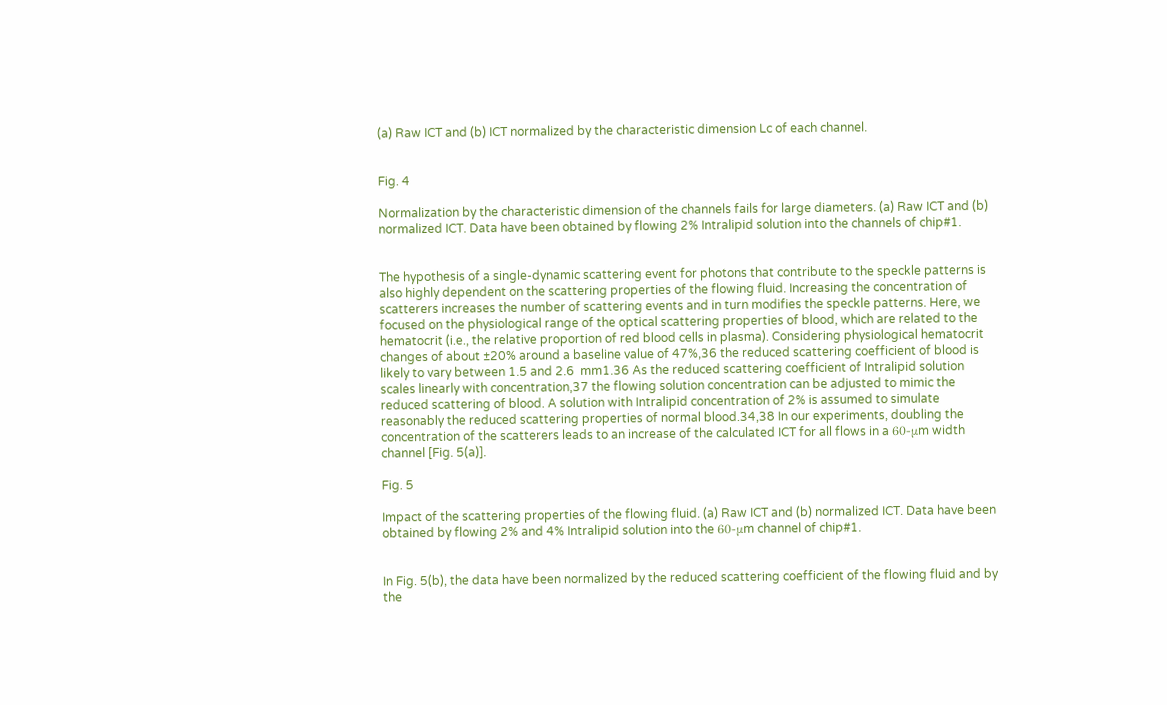(a) Raw ICT and (b) ICT normalized by the characteristic dimension Lc of each channel.


Fig. 4

Normalization by the characteristic dimension of the channels fails for large diameters. (a) Raw ICT and (b) normalized ICT. Data have been obtained by flowing 2% Intralipid solution into the channels of chip#1.


The hypothesis of a single-dynamic scattering event for photons that contribute to the speckle patterns is also highly dependent on the scattering properties of the flowing fluid. Increasing the concentration of scatterers increases the number of scattering events and in turn modifies the speckle patterns. Here, we focused on the physiological range of the optical scattering properties of blood, which are related to the hematocrit (i.e., the relative proportion of red blood cells in plasma). Considering physiological hematocrit changes of about ±20% around a baseline value of 47%,36 the reduced scattering coefficient of blood is likely to vary between 1.5 and 2.6  mm1.36 As the reduced scattering coefficient of Intralipid solution scales linearly with concentration,37 the flowing solution concentration can be adjusted to mimic the reduced scattering of blood. A solution with Intralipid concentration of 2% is assumed to simulate reasonably the reduced scattering properties of normal blood.34,38 In our experiments, doubling the concentration of the scatterers leads to an increase of the calculated ICT for all flows in a 60-μm width channel [Fig. 5(a)].

Fig. 5

Impact of the scattering properties of the flowing fluid. (a) Raw ICT and (b) normalized ICT. Data have been obtained by flowing 2% and 4% Intralipid solution into the 60-μm channel of chip#1.


In Fig. 5(b), the data have been normalized by the reduced scattering coefficient of the flowing fluid and by the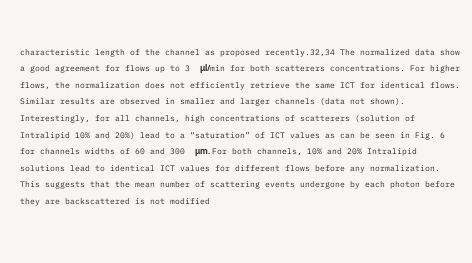characteristic length of the channel as proposed recently.32,34 The normalized data show a good agreement for flows up to 3  μl/min for both scatterers concentrations. For higher flows, the normalization does not efficiently retrieve the same ICT for identical flows. Similar results are observed in smaller and larger channels (data not shown). Interestingly, for all channels, high concentrations of scatterers (solution of Intralipid 10% and 20%) lead to a “saturation” of ICT values as can be seen in Fig. 6 for channels widths of 60 and 300  μm. For both channels, 10% and 20% Intralipid solutions lead to identical ICT values for different flows before any normalization. This suggests that the mean number of scattering events undergone by each photon before they are backscattered is not modified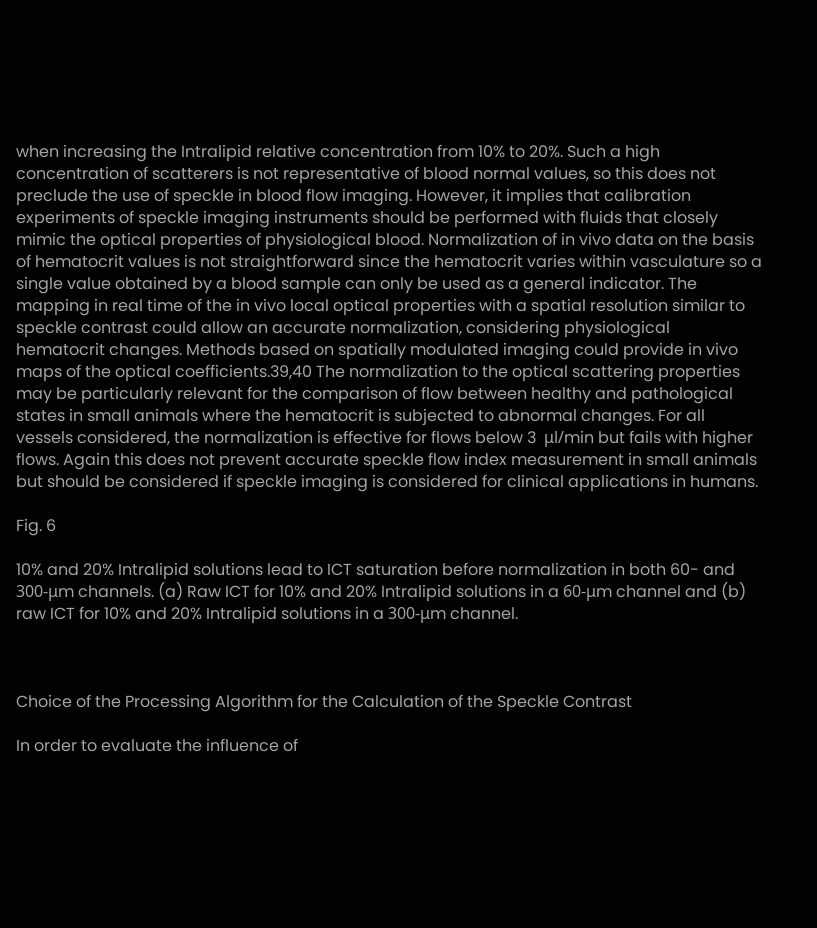when increasing the Intralipid relative concentration from 10% to 20%. Such a high concentration of scatterers is not representative of blood normal values, so this does not preclude the use of speckle in blood flow imaging. However, it implies that calibration experiments of speckle imaging instruments should be performed with fluids that closely mimic the optical properties of physiological blood. Normalization of in vivo data on the basis of hematocrit values is not straightforward since the hematocrit varies within vasculature so a single value obtained by a blood sample can only be used as a general indicator. The mapping in real time of the in vivo local optical properties with a spatial resolution similar to speckle contrast could allow an accurate normalization, considering physiological hematocrit changes. Methods based on spatially modulated imaging could provide in vivo maps of the optical coefficients.39,40 The normalization to the optical scattering properties may be particularly relevant for the comparison of flow between healthy and pathological states in small animals where the hematocrit is subjected to abnormal changes. For all vessels considered, the normalization is effective for flows below 3  μl/min but fails with higher flows. Again this does not prevent accurate speckle flow index measurement in small animals but should be considered if speckle imaging is considered for clinical applications in humans.

Fig. 6

10% and 20% Intralipid solutions lead to ICT saturation before normalization in both 60- and 300-μm channels. (a) Raw ICT for 10% and 20% Intralipid solutions in a 60-μm channel and (b) raw ICT for 10% and 20% Intralipid solutions in a 300-μm channel.



Choice of the Processing Algorithm for the Calculation of the Speckle Contrast

In order to evaluate the influence of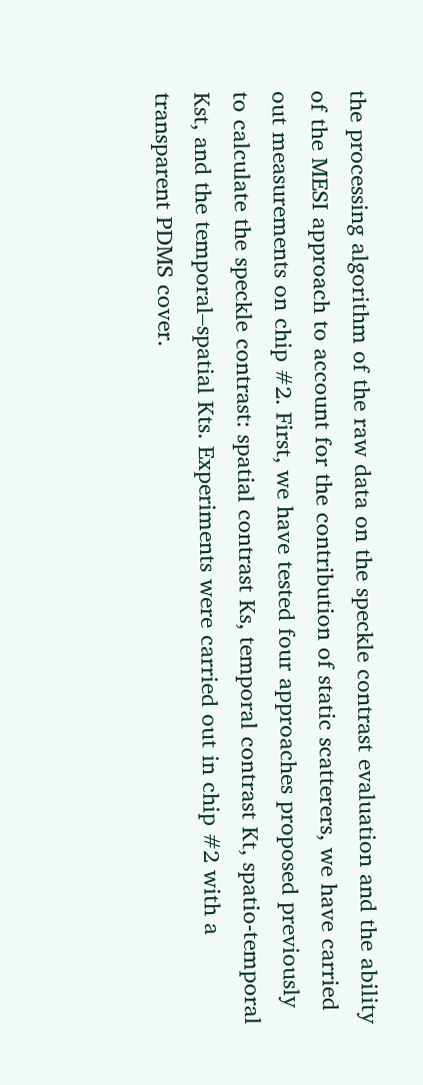the processing algorithm of the raw data on the speckle contrast evaluation and the ability of the MESI approach to account for the contribution of static scatterers, we have carried out measurements on chip #2. First, we have tested four approaches proposed previously to calculate the speckle contrast: spatial contrast Ks, temporal contrast Kt, spatio-temporal Kst, and the temporal–spatial Kts. Experiments were carried out in chip #2 with a transparent PDMS cover.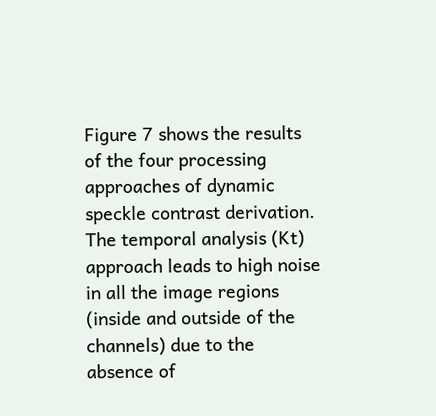Figure 7 shows the results of the four processing approaches of dynamic speckle contrast derivation. The temporal analysis (Kt) approach leads to high noise in all the image regions (inside and outside of the channels) due to the absence of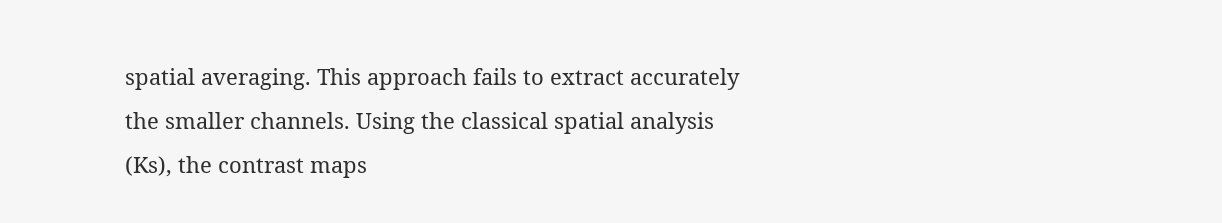spatial averaging. This approach fails to extract accurately the smaller channels. Using the classical spatial analysis (Ks), the contrast maps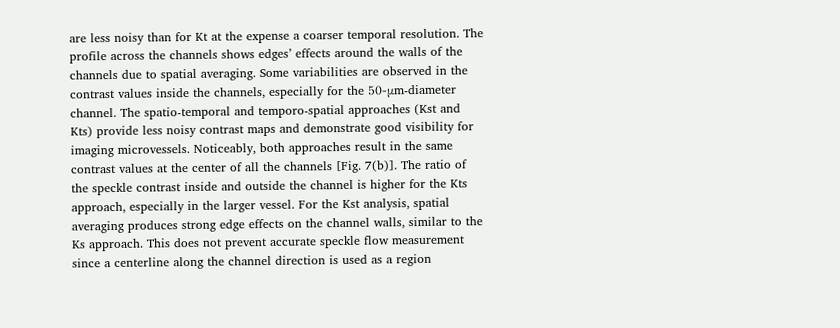are less noisy than for Kt at the expense a coarser temporal resolution. The profile across the channels shows edges’ effects around the walls of the channels due to spatial averaging. Some variabilities are observed in the contrast values inside the channels, especially for the 50-μm-diameter channel. The spatio-temporal and temporo-spatial approaches (Kst and Kts) provide less noisy contrast maps and demonstrate good visibility for imaging microvessels. Noticeably, both approaches result in the same contrast values at the center of all the channels [Fig. 7(b)]. The ratio of the speckle contrast inside and outside the channel is higher for the Kts approach, especially in the larger vessel. For the Kst analysis, spatial averaging produces strong edge effects on the channel walls, similar to the Ks approach. This does not prevent accurate speckle flow measurement since a centerline along the channel direction is used as a region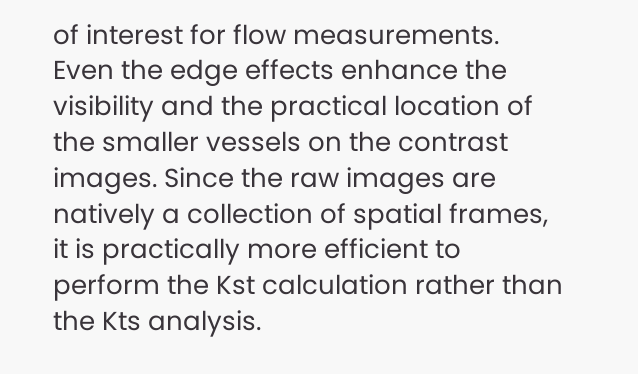of interest for flow measurements. Even the edge effects enhance the visibility and the practical location of the smaller vessels on the contrast images. Since the raw images are natively a collection of spatial frames, it is practically more efficient to perform the Kst calculation rather than the Kts analysis.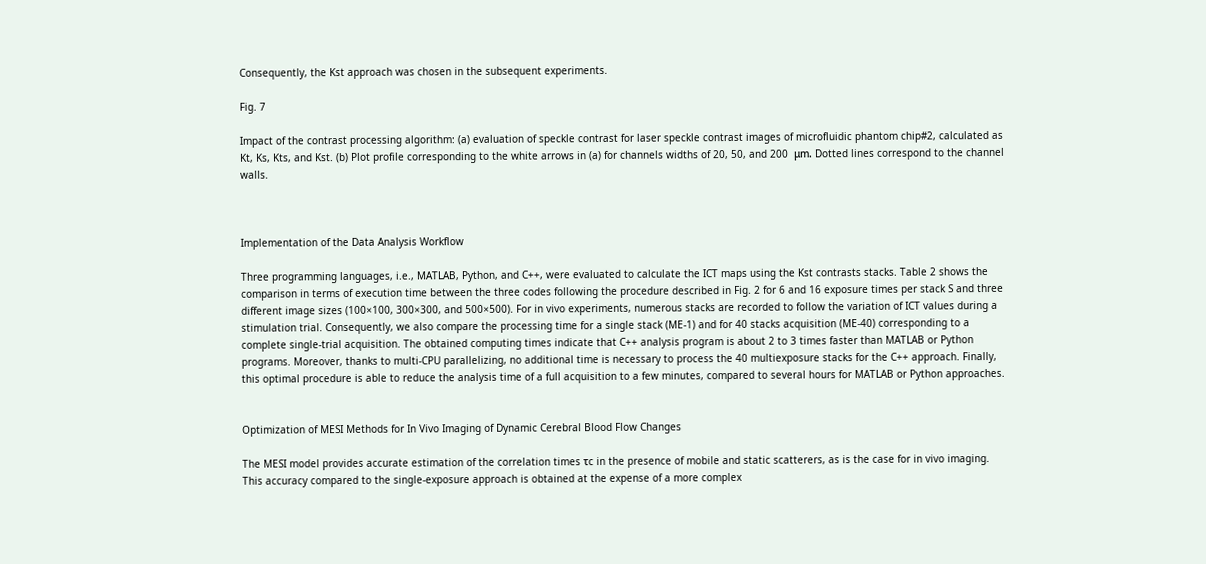Consequently, the Kst approach was chosen in the subsequent experiments.

Fig. 7

Impact of the contrast processing algorithm: (a) evaluation of speckle contrast for laser speckle contrast images of microfluidic phantom chip#2, calculated as Kt, Ks, Kts, and Kst. (b) Plot profile corresponding to the white arrows in (a) for channels widths of 20, 50, and 200  μm. Dotted lines correspond to the channel walls.



Implementation of the Data Analysis Workflow

Three programming languages, i.e., MATLAB, Python, and C++, were evaluated to calculate the ICT maps using the Kst contrasts stacks. Table 2 shows the comparison in terms of execution time between the three codes following the procedure described in Fig. 2 for 6 and 16 exposure times per stack S and three different image sizes (100×100, 300×300, and 500×500). For in vivo experiments, numerous stacks are recorded to follow the variation of ICT values during a stimulation trial. Consequently, we also compare the processing time for a single stack (ME-1) and for 40 stacks acquisition (ME-40) corresponding to a complete single-trial acquisition. The obtained computing times indicate that C++ analysis program is about 2 to 3 times faster than MATLAB or Python programs. Moreover, thanks to multi-CPU parallelizing, no additional time is necessary to process the 40 multiexposure stacks for the C++ approach. Finally, this optimal procedure is able to reduce the analysis time of a full acquisition to a few minutes, compared to several hours for MATLAB or Python approaches.


Optimization of MESI Methods for In Vivo Imaging of Dynamic Cerebral Blood Flow Changes

The MESI model provides accurate estimation of the correlation times τc in the presence of mobile and static scatterers, as is the case for in vivo imaging. This accuracy compared to the single-exposure approach is obtained at the expense of a more complex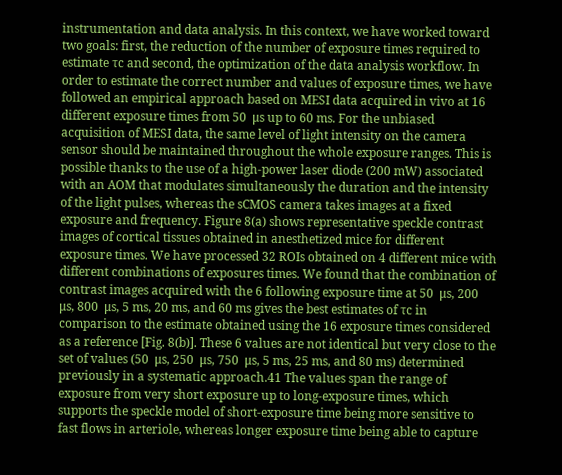instrumentation and data analysis. In this context, we have worked toward two goals: first, the reduction of the number of exposure times required to estimate τc and second, the optimization of the data analysis workflow. In order to estimate the correct number and values of exposure times, we have followed an empirical approach based on MESI data acquired in vivo at 16 different exposure times from 50  μs up to 60 ms. For the unbiased acquisition of MESI data, the same level of light intensity on the camera sensor should be maintained throughout the whole exposure ranges. This is possible thanks to the use of a high-power laser diode (200 mW) associated with an AOM that modulates simultaneously the duration and the intensity of the light pulses, whereas the sCMOS camera takes images at a fixed exposure and frequency. Figure 8(a) shows representative speckle contrast images of cortical tissues obtained in anesthetized mice for different exposure times. We have processed 32 ROIs obtained on 4 different mice with different combinations of exposures times. We found that the combination of contrast images acquired with the 6 following exposure time at 50  μs, 200  μs, 800  μs, 5 ms, 20 ms, and 60 ms gives the best estimates of τc in comparison to the estimate obtained using the 16 exposure times considered as a reference [Fig. 8(b)]. These 6 values are not identical but very close to the set of values (50  μs, 250  μs, 750  μs, 5 ms, 25 ms, and 80 ms) determined previously in a systematic approach.41 The values span the range of exposure from very short exposure up to long-exposure times, which supports the speckle model of short-exposure time being more sensitive to fast flows in arteriole, whereas longer exposure time being able to capture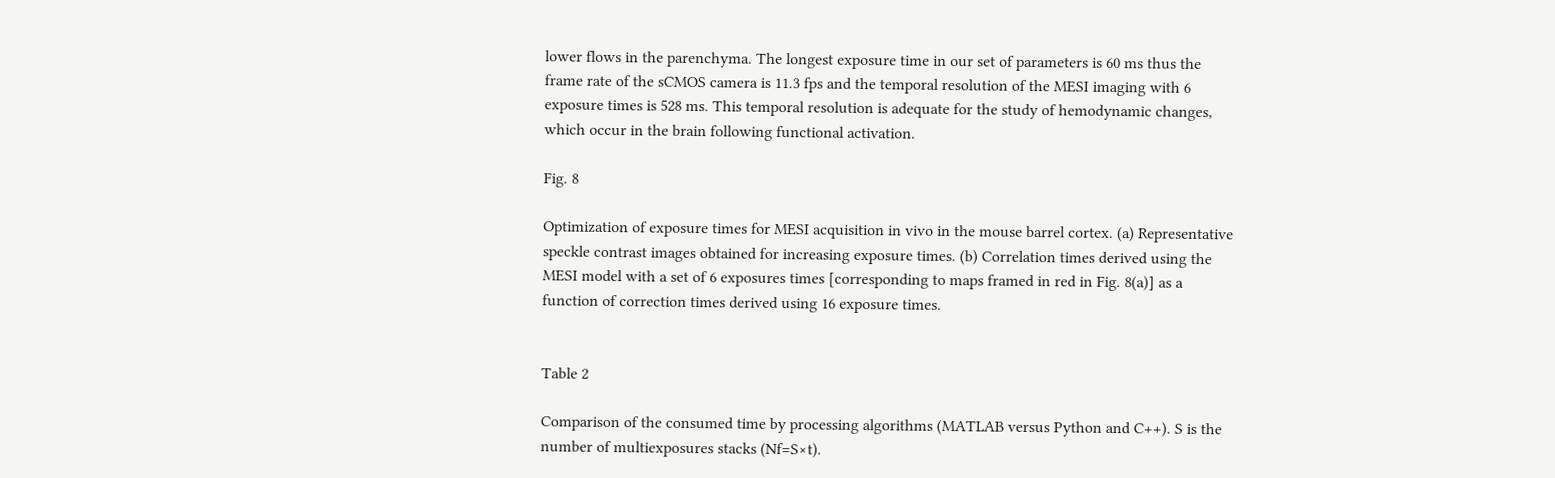lower flows in the parenchyma. The longest exposure time in our set of parameters is 60 ms thus the frame rate of the sCMOS camera is 11.3 fps and the temporal resolution of the MESI imaging with 6 exposure times is 528 ms. This temporal resolution is adequate for the study of hemodynamic changes, which occur in the brain following functional activation.

Fig. 8

Optimization of exposure times for MESI acquisition in vivo in the mouse barrel cortex. (a) Representative speckle contrast images obtained for increasing exposure times. (b) Correlation times derived using the MESI model with a set of 6 exposures times [corresponding to maps framed in red in Fig. 8(a)] as a function of correction times derived using 16 exposure times.


Table 2

Comparison of the consumed time by processing algorithms (MATLAB versus Python and C++). S is the number of multiexposures stacks (Nf=S×t).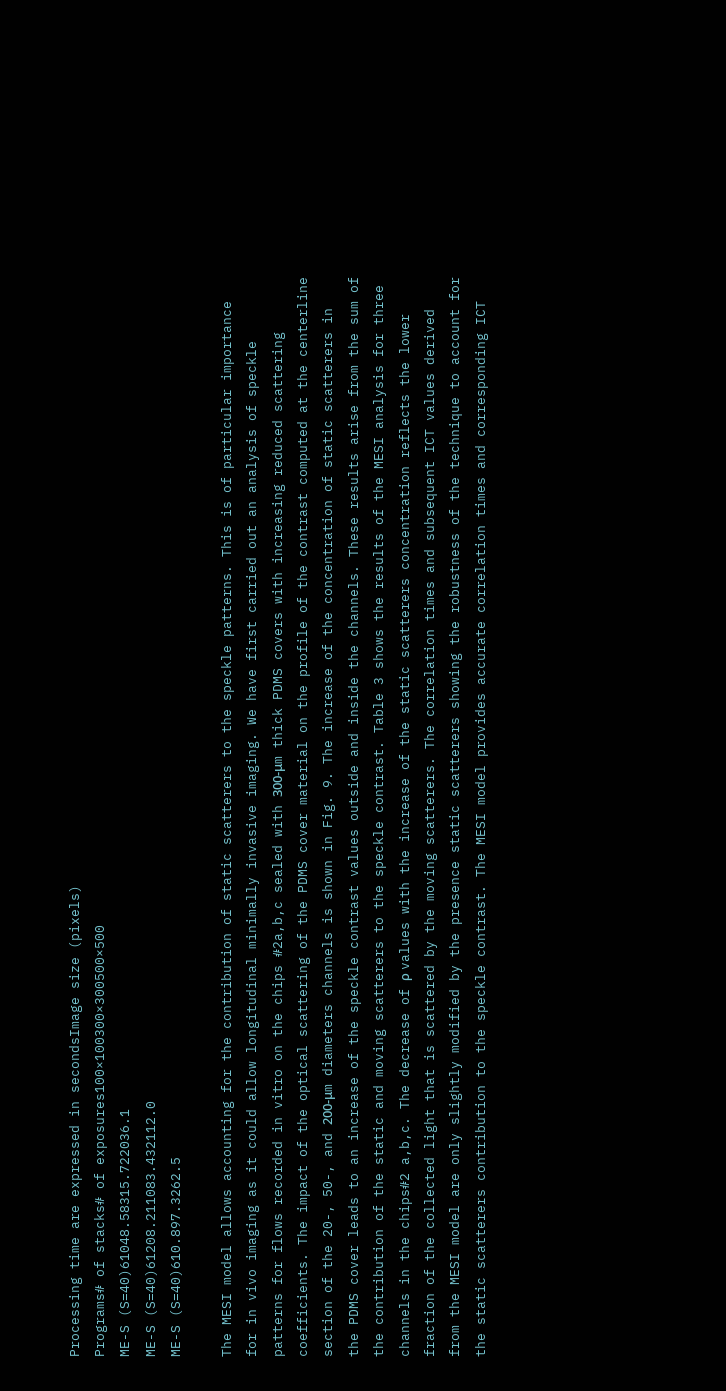Processing time are expressed in secondsImage size (pixels)
Programs# of stacks# of exposures100×100300×300500×500
ME-S (S=40)61048.58315.722036.1
ME-S (S=40)61208.211083.432112.0
ME-S (S=40)610.897.3262.5

The MESI model allows accounting for the contribution of static scatterers to the speckle patterns. This is of particular importance for in vivo imaging as it could allow longitudinal minimally invasive imaging. We have first carried out an analysis of speckle patterns for flows recorded in vitro on the chips #2a,b,c sealed with 300-μm thick PDMS covers with increasing reduced scattering coefficients. The impact of the optical scattering of the PDMS cover material on the profile of the contrast computed at the centerline section of the 20-, 50-, and 200-μm diameters channels is shown in Fig. 9. The increase of the concentration of static scatterers in the PDMS cover leads to an increase of the speckle contrast values outside and inside the channels. These results arise from the sum of the contribution of the static and moving scatterers to the speckle contrast. Table 3 shows the results of the MESI analysis for three channels in the chips#2 a,b,c. The decrease of ρ values with the increase of the static scatterers concentration reflects the lower fraction of the collected light that is scattered by the moving scatterers. The correlation times and subsequent ICT values derived from the MESI model are only slightly modified by the presence static scatterers showing the robustness of the technique to account for the static scatterers contribution to the speckle contrast. The MESI model provides accurate correlation times and corresponding ICT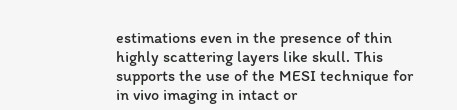estimations even in the presence of thin highly scattering layers like skull. This supports the use of the MESI technique for in vivo imaging in intact or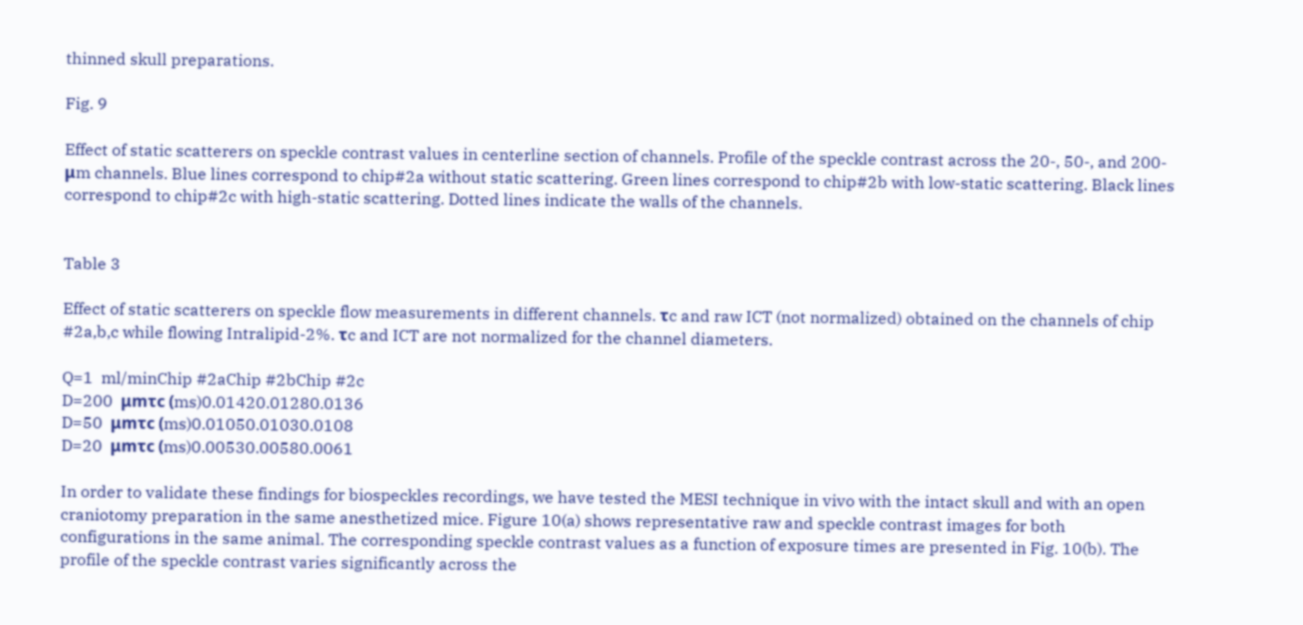thinned skull preparations.

Fig. 9

Effect of static scatterers on speckle contrast values in centerline section of channels. Profile of the speckle contrast across the 20-, 50-, and 200-μm channels. Blue lines correspond to chip#2a without static scattering. Green lines correspond to chip#2b with low-static scattering. Black lines correspond to chip#2c with high-static scattering. Dotted lines indicate the walls of the channels.


Table 3

Effect of static scatterers on speckle flow measurements in different channels. τc and raw ICT (not normalized) obtained on the channels of chip #2a,b,c while flowing Intralipid-2%. τc and ICT are not normalized for the channel diameters.

Q=1  ml/minChip #2aChip #2bChip #2c
D=200  μmτc (ms)0.01420.01280.0136
D=50  μmτc (ms)0.01050.01030.0108
D=20  μmτc (ms)0.00530.00580.0061

In order to validate these findings for biospeckles recordings, we have tested the MESI technique in vivo with the intact skull and with an open craniotomy preparation in the same anesthetized mice. Figure 10(a) shows representative raw and speckle contrast images for both configurations in the same animal. The corresponding speckle contrast values as a function of exposure times are presented in Fig. 10(b). The profile of the speckle contrast varies significantly across the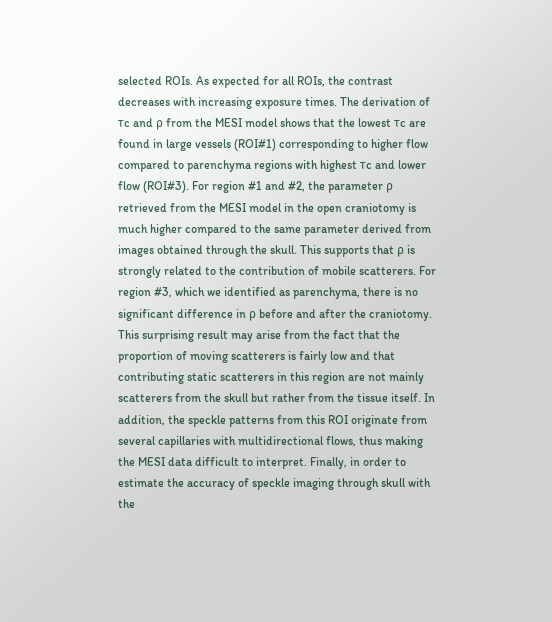selected ROIs. As expected for all ROIs, the contrast decreases with increasing exposure times. The derivation of τc and ρ from the MESI model shows that the lowest τc are found in large vessels (ROI#1) corresponding to higher flow compared to parenchyma regions with highest τc and lower flow (ROI#3). For region #1 and #2, the parameter ρ retrieved from the MESI model in the open craniotomy is much higher compared to the same parameter derived from images obtained through the skull. This supports that ρ is strongly related to the contribution of mobile scatterers. For region #3, which we identified as parenchyma, there is no significant difference in ρ before and after the craniotomy. This surprising result may arise from the fact that the proportion of moving scatterers is fairly low and that contributing static scatterers in this region are not mainly scatterers from the skull but rather from the tissue itself. In addition, the speckle patterns from this ROI originate from several capillaries with multidirectional flows, thus making the MESI data difficult to interpret. Finally, in order to estimate the accuracy of speckle imaging through skull with the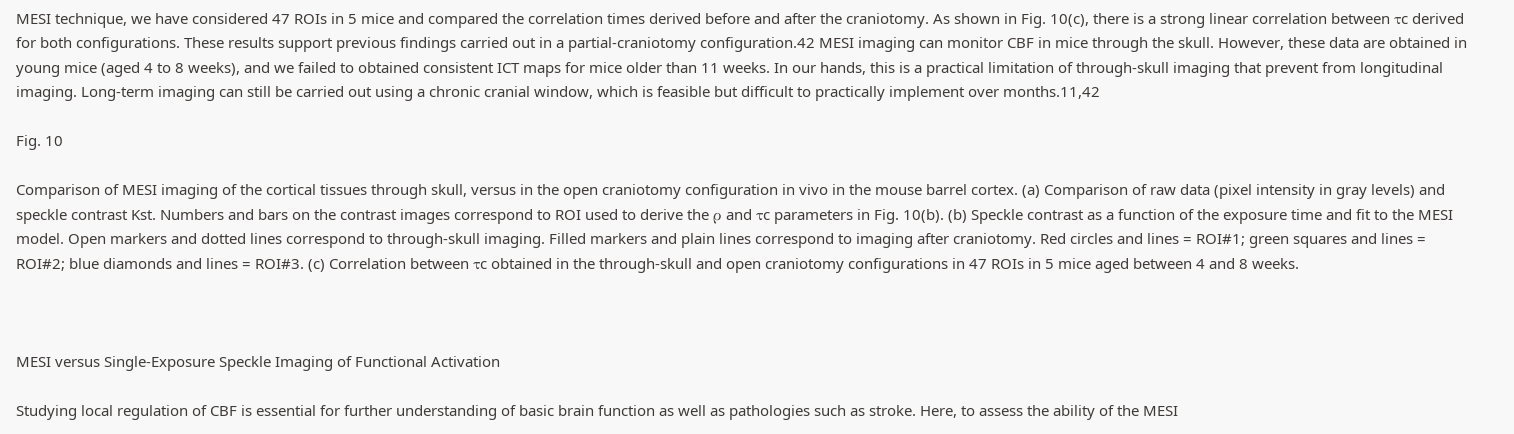MESI technique, we have considered 47 ROIs in 5 mice and compared the correlation times derived before and after the craniotomy. As shown in Fig. 10(c), there is a strong linear correlation between τc derived for both configurations. These results support previous findings carried out in a partial-craniotomy configuration.42 MESI imaging can monitor CBF in mice through the skull. However, these data are obtained in young mice (aged 4 to 8 weeks), and we failed to obtained consistent ICT maps for mice older than 11 weeks. In our hands, this is a practical limitation of through-skull imaging that prevent from longitudinal imaging. Long-term imaging can still be carried out using a chronic cranial window, which is feasible but difficult to practically implement over months.11,42

Fig. 10

Comparison of MESI imaging of the cortical tissues through skull, versus in the open craniotomy configuration in vivo in the mouse barrel cortex. (a) Comparison of raw data (pixel intensity in gray levels) and speckle contrast Kst. Numbers and bars on the contrast images correspond to ROI used to derive the ρ and τc parameters in Fig. 10(b). (b) Speckle contrast as a function of the exposure time and fit to the MESI model. Open markers and dotted lines correspond to through-skull imaging. Filled markers and plain lines correspond to imaging after craniotomy. Red circles and lines = ROI#1; green squares and lines = ROI#2; blue diamonds and lines = ROI#3. (c) Correlation between τc obtained in the through-skull and open craniotomy configurations in 47 ROIs in 5 mice aged between 4 and 8 weeks.



MESI versus Single-Exposure Speckle Imaging of Functional Activation

Studying local regulation of CBF is essential for further understanding of basic brain function as well as pathologies such as stroke. Here, to assess the ability of the MESI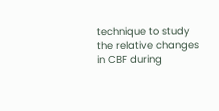technique to study the relative changes in CBF during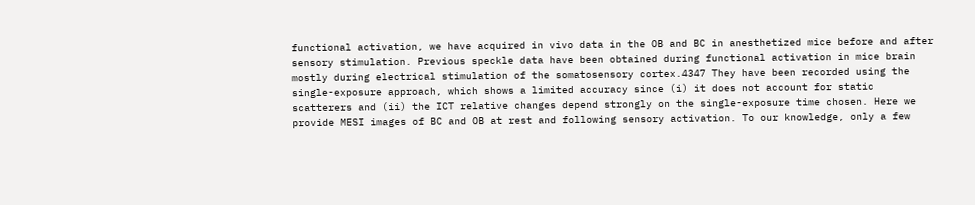functional activation, we have acquired in vivo data in the OB and BC in anesthetized mice before and after sensory stimulation. Previous speckle data have been obtained during functional activation in mice brain mostly during electrical stimulation of the somatosensory cortex.4347 They have been recorded using the single-exposure approach, which shows a limited accuracy since (i) it does not account for static scatterers and (ii) the ICT relative changes depend strongly on the single-exposure time chosen. Here we provide MESI images of BC and OB at rest and following sensory activation. To our knowledge, only a few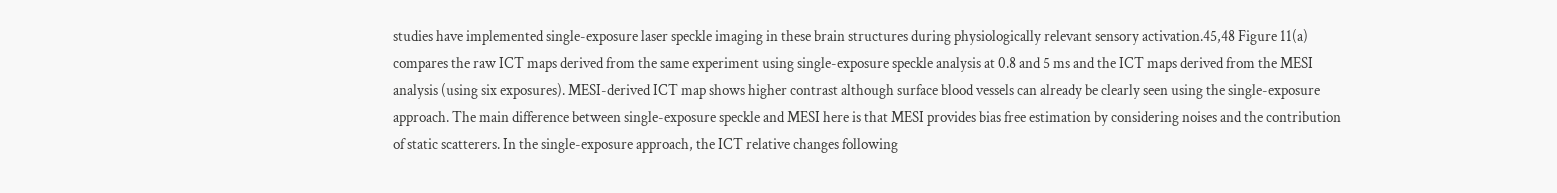studies have implemented single-exposure laser speckle imaging in these brain structures during physiologically relevant sensory activation.45,48 Figure 11(a) compares the raw ICT maps derived from the same experiment using single-exposure speckle analysis at 0.8 and 5 ms and the ICT maps derived from the MESI analysis (using six exposures). MESI-derived ICT map shows higher contrast although surface blood vessels can already be clearly seen using the single-exposure approach. The main difference between single-exposure speckle and MESI here is that MESI provides bias free estimation by considering noises and the contribution of static scatterers. In the single-exposure approach, the ICT relative changes following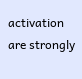activation are strongly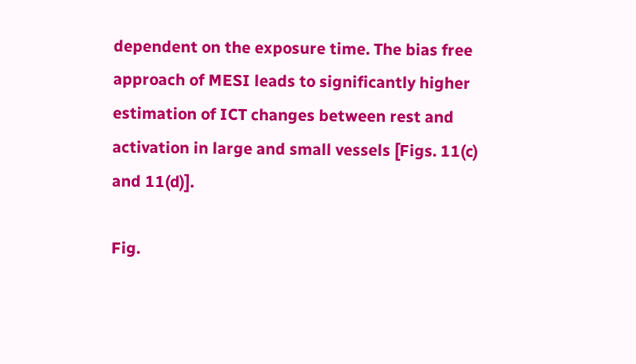dependent on the exposure time. The bias free approach of MESI leads to significantly higher estimation of ICT changes between rest and activation in large and small vessels [Figs. 11(c) and 11(d)].

Fig.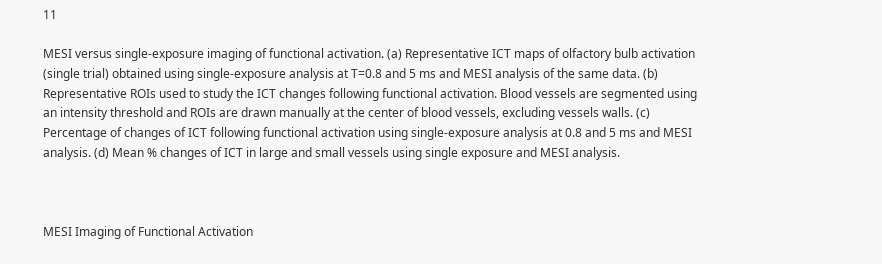11

MESI versus single-exposure imaging of functional activation. (a) Representative ICT maps of olfactory bulb activation (single trial) obtained using single-exposure analysis at T=0.8 and 5 ms and MESI analysis of the same data. (b) Representative ROIs used to study the ICT changes following functional activation. Blood vessels are segmented using an intensity threshold and ROIs are drawn manually at the center of blood vessels, excluding vessels walls. (c) Percentage of changes of ICT following functional activation using single-exposure analysis at 0.8 and 5 ms and MESI analysis. (d) Mean % changes of ICT in large and small vessels using single exposure and MESI analysis.



MESI Imaging of Functional Activation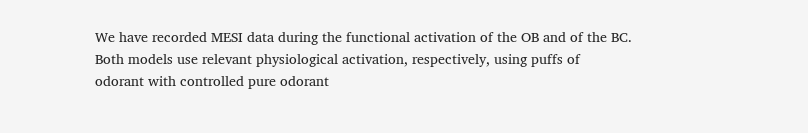We have recorded MESI data during the functional activation of the OB and of the BC. Both models use relevant physiological activation, respectively, using puffs of odorant with controlled pure odorant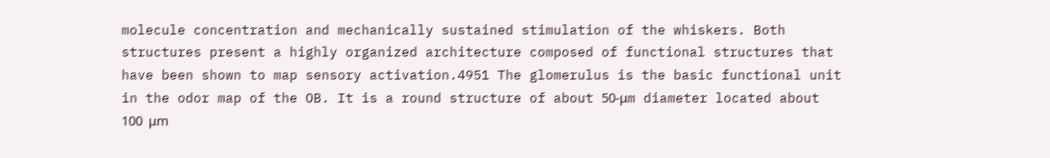molecule concentration and mechanically sustained stimulation of the whiskers. Both structures present a highly organized architecture composed of functional structures that have been shown to map sensory activation.4951 The glomerulus is the basic functional unit in the odor map of the OB. It is a round structure of about 50-μm diameter located about 100  μm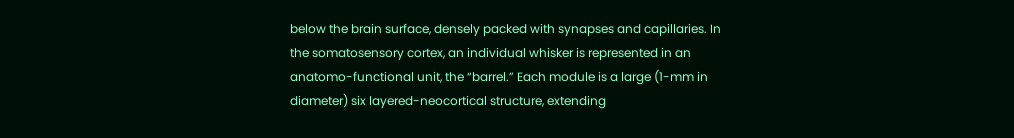below the brain surface, densely packed with synapses and capillaries. In the somatosensory cortex, an individual whisker is represented in an anatomo-functional unit, the “barrel.” Each module is a large (1-mm in diameter) six layered-neocortical structure, extending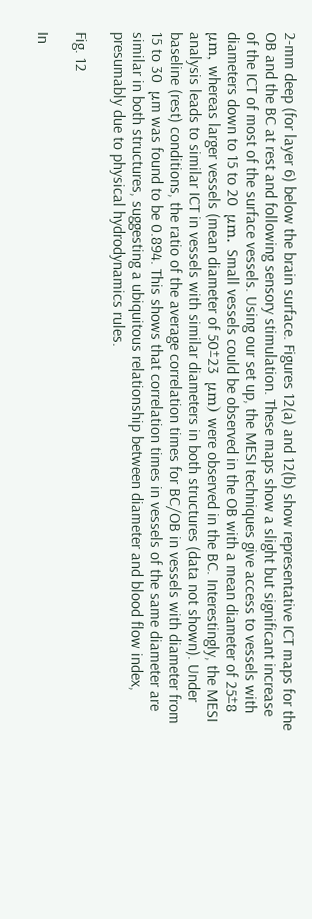2-mm deep (for layer 6) below the brain surface. Figures 12(a) and 12(b) show representative ICT maps for the OB and the BC at rest and following sensory stimulation. These maps show a slight but significant increase of the ICT of most of the surface vessels. Using our set up, the MESI techniques give access to vessels with diameters down to 15 to 20  μm. Small vessels could be observed in the OB with a mean diameter of 25±8  μm, whereas larger vessels (mean diameter of 50±23  μm) were observed in the BC. Interestingly, the MESI analysis leads to similar ICT in vessels with similar diameters in both structures (data not shown). Under baseline (rest) conditions, the ratio of the average correlation times for BC/OB in vessels with diameter from 15 to 30  μm was found to be 0.894. This shows that correlation times in vessels of the same diameter are similar in both structures, suggesting a ubiquitous relationship between diameter and blood flow index, presumably due to physical hydrodynamics rules.

Fig. 12

In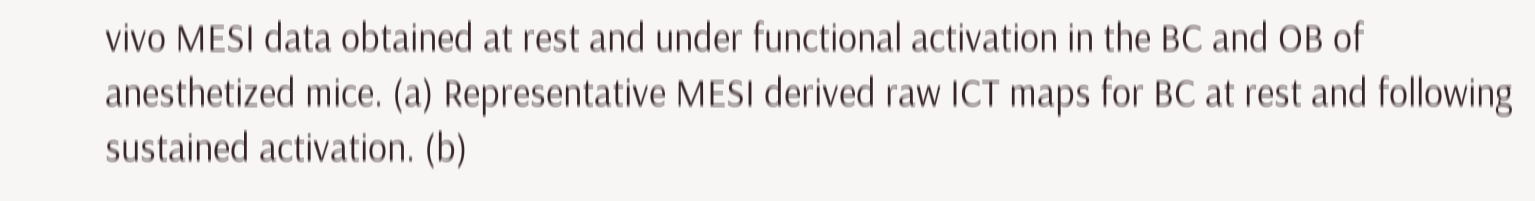vivo MESI data obtained at rest and under functional activation in the BC and OB of anesthetized mice. (a) Representative MESI derived raw ICT maps for BC at rest and following sustained activation. (b)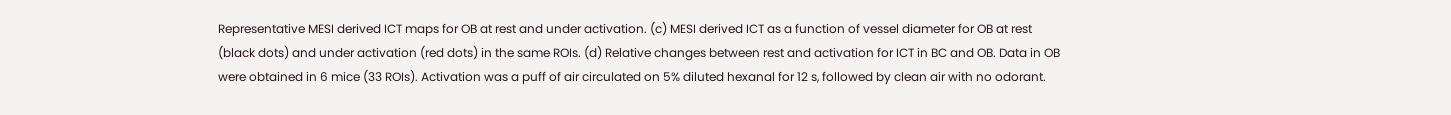Representative MESI derived ICT maps for OB at rest and under activation. (c) MESI derived ICT as a function of vessel diameter for OB at rest (black dots) and under activation (red dots) in the same ROIs. (d) Relative changes between rest and activation for ICT in BC and OB. Data in OB were obtained in 6 mice (33 ROIs). Activation was a puff of air circulated on 5% diluted hexanal for 12 s, followed by clean air with no odorant.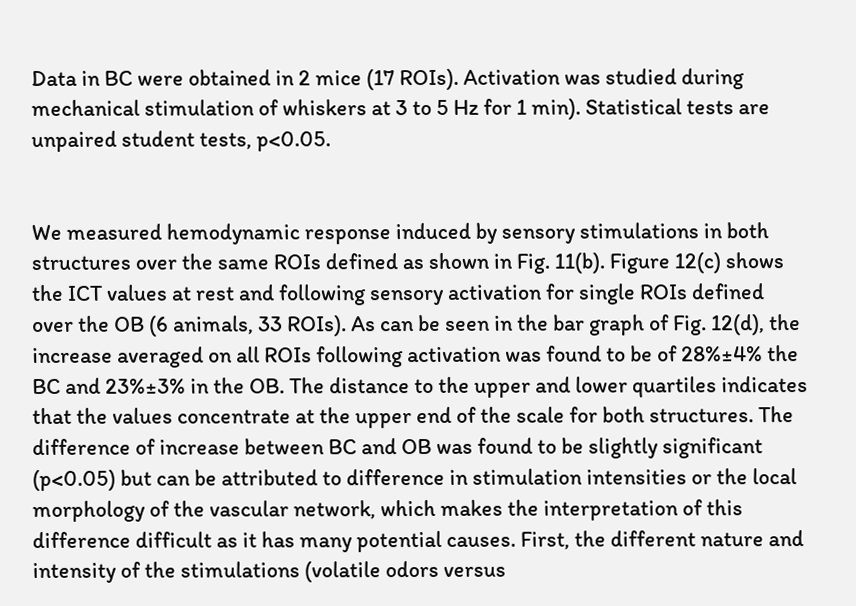Data in BC were obtained in 2 mice (17 ROIs). Activation was studied during mechanical stimulation of whiskers at 3 to 5 Hz for 1 min). Statistical tests are unpaired student tests, p<0.05.


We measured hemodynamic response induced by sensory stimulations in both structures over the same ROIs defined as shown in Fig. 11(b). Figure 12(c) shows the ICT values at rest and following sensory activation for single ROIs defined over the OB (6 animals, 33 ROIs). As can be seen in the bar graph of Fig. 12(d), the increase averaged on all ROIs following activation was found to be of 28%±4% the BC and 23%±3% in the OB. The distance to the upper and lower quartiles indicates that the values concentrate at the upper end of the scale for both structures. The difference of increase between BC and OB was found to be slightly significant (p<0.05) but can be attributed to difference in stimulation intensities or the local morphology of the vascular network, which makes the interpretation of this difference difficult as it has many potential causes. First, the different nature and intensity of the stimulations (volatile odors versus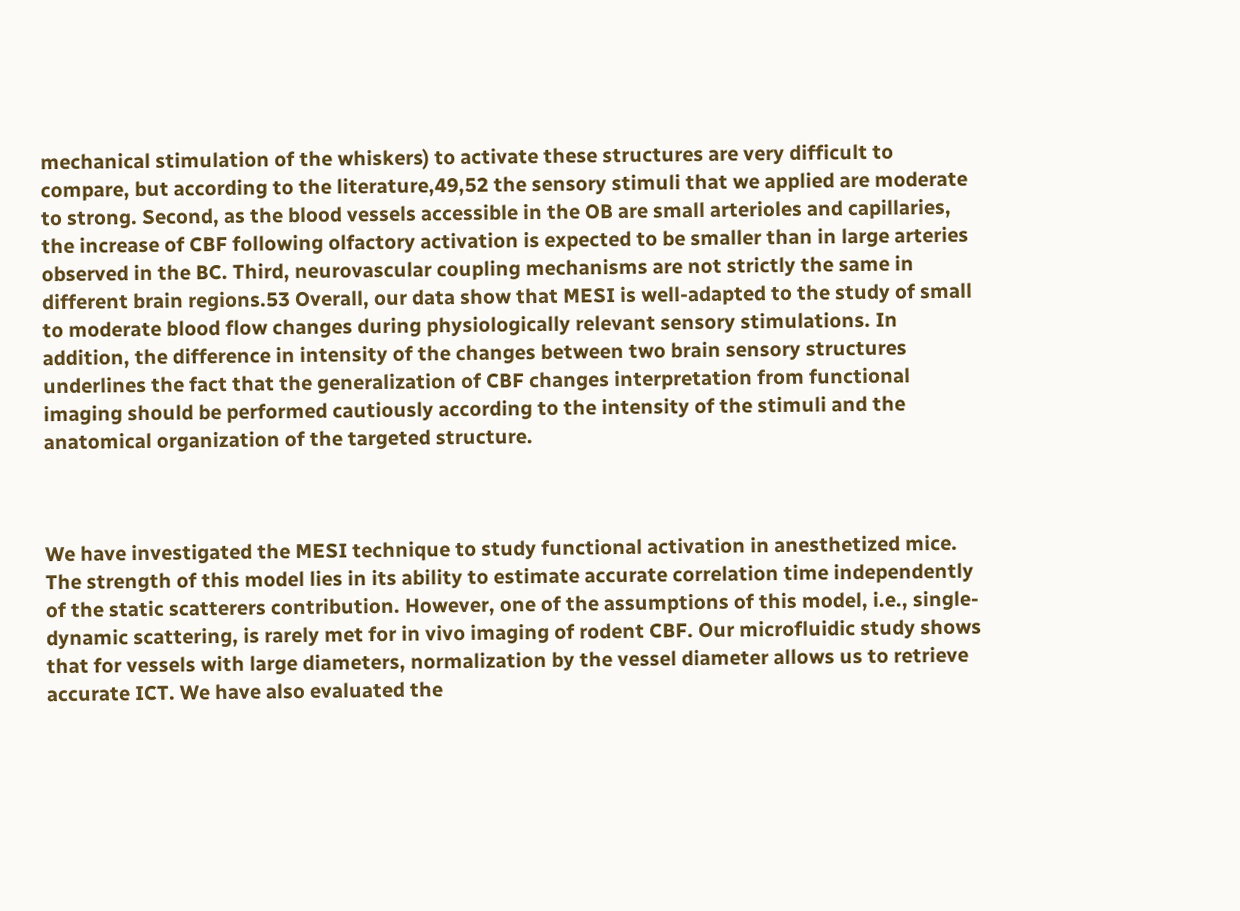mechanical stimulation of the whiskers) to activate these structures are very difficult to compare, but according to the literature,49,52 the sensory stimuli that we applied are moderate to strong. Second, as the blood vessels accessible in the OB are small arterioles and capillaries, the increase of CBF following olfactory activation is expected to be smaller than in large arteries observed in the BC. Third, neurovascular coupling mechanisms are not strictly the same in different brain regions.53 Overall, our data show that MESI is well-adapted to the study of small to moderate blood flow changes during physiologically relevant sensory stimulations. In addition, the difference in intensity of the changes between two brain sensory structures underlines the fact that the generalization of CBF changes interpretation from functional imaging should be performed cautiously according to the intensity of the stimuli and the anatomical organization of the targeted structure.



We have investigated the MESI technique to study functional activation in anesthetized mice. The strength of this model lies in its ability to estimate accurate correlation time independently of the static scatterers contribution. However, one of the assumptions of this model, i.e., single-dynamic scattering, is rarely met for in vivo imaging of rodent CBF. Our microfluidic study shows that for vessels with large diameters, normalization by the vessel diameter allows us to retrieve accurate ICT. We have also evaluated the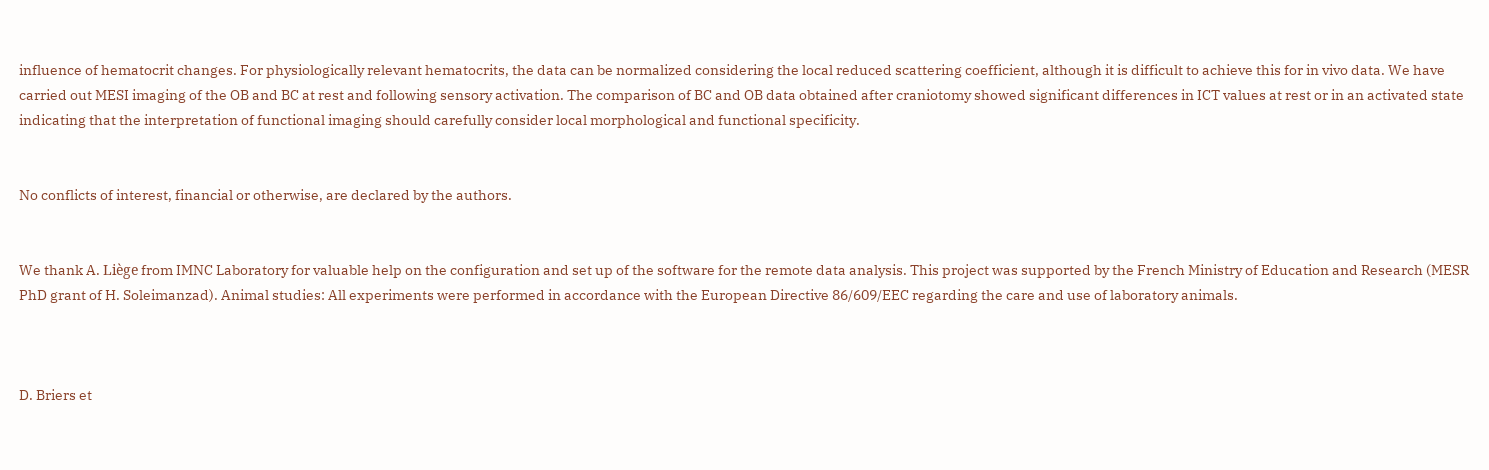influence of hematocrit changes. For physiologically relevant hematocrits, the data can be normalized considering the local reduced scattering coefficient, although it is difficult to achieve this for in vivo data. We have carried out MESI imaging of the OB and BC at rest and following sensory activation. The comparison of BC and OB data obtained after craniotomy showed significant differences in ICT values at rest or in an activated state indicating that the interpretation of functional imaging should carefully consider local morphological and functional specificity.


No conflicts of interest, financial or otherwise, are declared by the authors.


We thank A. Liège from IMNC Laboratory for valuable help on the configuration and set up of the software for the remote data analysis. This project was supported by the French Ministry of Education and Research (MESR PhD grant of H. Soleimanzad). Animal studies: All experiments were performed in accordance with the European Directive 86/609/EEC regarding the care and use of laboratory animals.



D. Briers et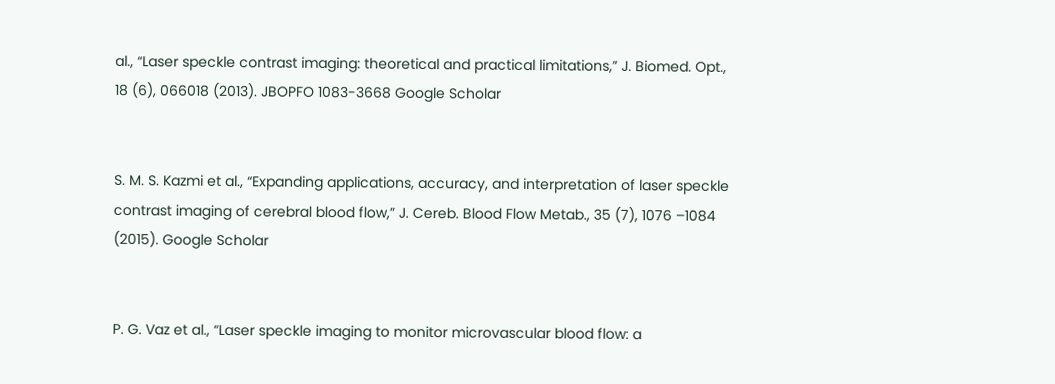al., “Laser speckle contrast imaging: theoretical and practical limitations,” J. Biomed. Opt., 18 (6), 066018 (2013). JBOPFO 1083-3668 Google Scholar


S. M. S. Kazmi et al., “Expanding applications, accuracy, and interpretation of laser speckle contrast imaging of cerebral blood flow,” J. Cereb. Blood Flow Metab., 35 (7), 1076 –1084 (2015). Google Scholar


P. G. Vaz et al., “Laser speckle imaging to monitor microvascular blood flow: a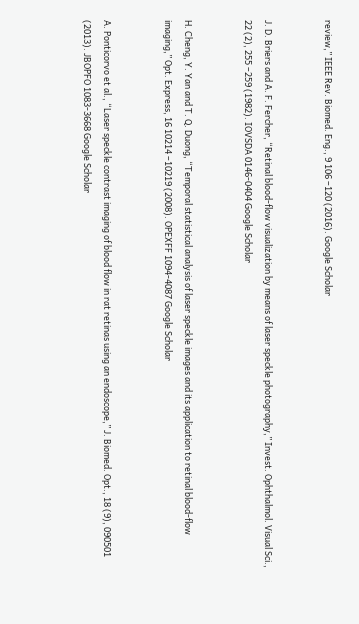review,” IEEE Rev. Biomed. Eng., 9 106 –120 (2016). Google Scholar


J. D. Briers and A. F. Fercher, “Retinal blood-flow visualization by means of laser speckle photography,” Invest. Ophthalmol. Visual Sci., 22 (2), 255 –259 (1982). IOVSDA 0146-0404 Google Scholar


H. Cheng, Y. Yan and T. Q. Duong, “Temporal statistical analysis of laser speckle images and its application to retinal blood-flow imaging,” Opt. Express, 16 10214 –10219 (2008). OPEXFF 1094-4087 Google Scholar


A. Ponticorvo et al., “Laser speckle contrast imaging of blood flow in rat retinas using an endoscope,” J. Biomed. Opt., 18 (9), 090501 (2013). JBOPFO 1083-3668 Google Scholar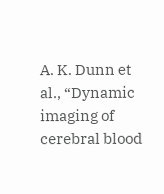A. K. Dunn et al., “Dynamic imaging of cerebral blood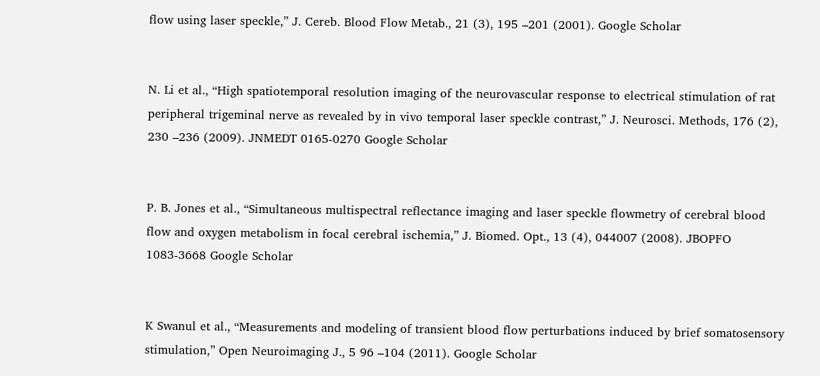flow using laser speckle,” J. Cereb. Blood Flow Metab., 21 (3), 195 –201 (2001). Google Scholar


N. Li et al., “High spatiotemporal resolution imaging of the neurovascular response to electrical stimulation of rat peripheral trigeminal nerve as revealed by in vivo temporal laser speckle contrast,” J. Neurosci. Methods, 176 (2), 230 –236 (2009). JNMEDT 0165-0270 Google Scholar


P. B. Jones et al., “Simultaneous multispectral reflectance imaging and laser speckle flowmetry of cerebral blood flow and oxygen metabolism in focal cerebral ischemia,” J. Biomed. Opt., 13 (4), 044007 (2008). JBOPFO 1083-3668 Google Scholar


K Swanul et al., “Measurements and modeling of transient blood flow perturbations induced by brief somatosensory stimulation,” Open Neuroimaging J., 5 96 –104 (2011). Google Scholar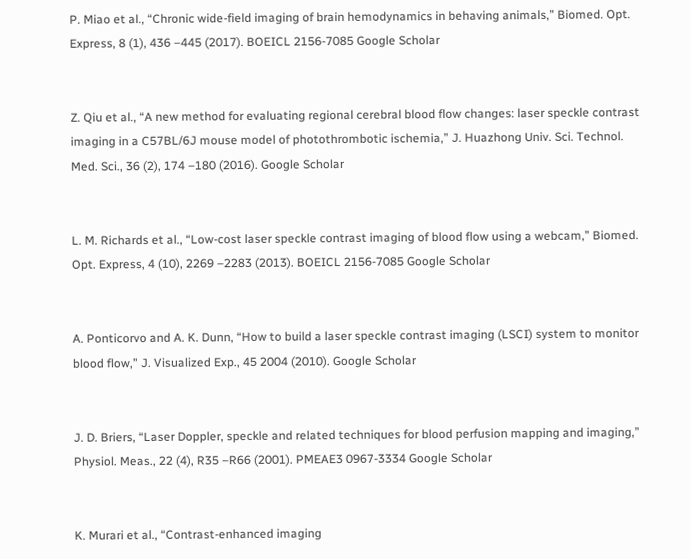P. Miao et al., “Chronic wide-field imaging of brain hemodynamics in behaving animals,” Biomed. Opt. Express, 8 (1), 436 –445 (2017). BOEICL 2156-7085 Google Scholar


Z. Qiu et al., “A new method for evaluating regional cerebral blood flow changes: laser speckle contrast imaging in a C57BL/6J mouse model of photothrombotic ischemia,” J. Huazhong Univ. Sci. Technol. Med. Sci., 36 (2), 174 –180 (2016). Google Scholar


L. M. Richards et al., “Low-cost laser speckle contrast imaging of blood flow using a webcam,” Biomed. Opt. Express, 4 (10), 2269 –2283 (2013). BOEICL 2156-7085 Google Scholar


A. Ponticorvo and A. K. Dunn, “How to build a laser speckle contrast imaging (LSCI) system to monitor blood flow,” J. Visualized Exp., 45 2004 (2010). Google Scholar


J. D. Briers, “Laser Doppler, speckle and related techniques for blood perfusion mapping and imaging,” Physiol. Meas., 22 (4), R35 –R66 (2001). PMEAE3 0967-3334 Google Scholar


K. Murari et al., “Contrast-enhanced imaging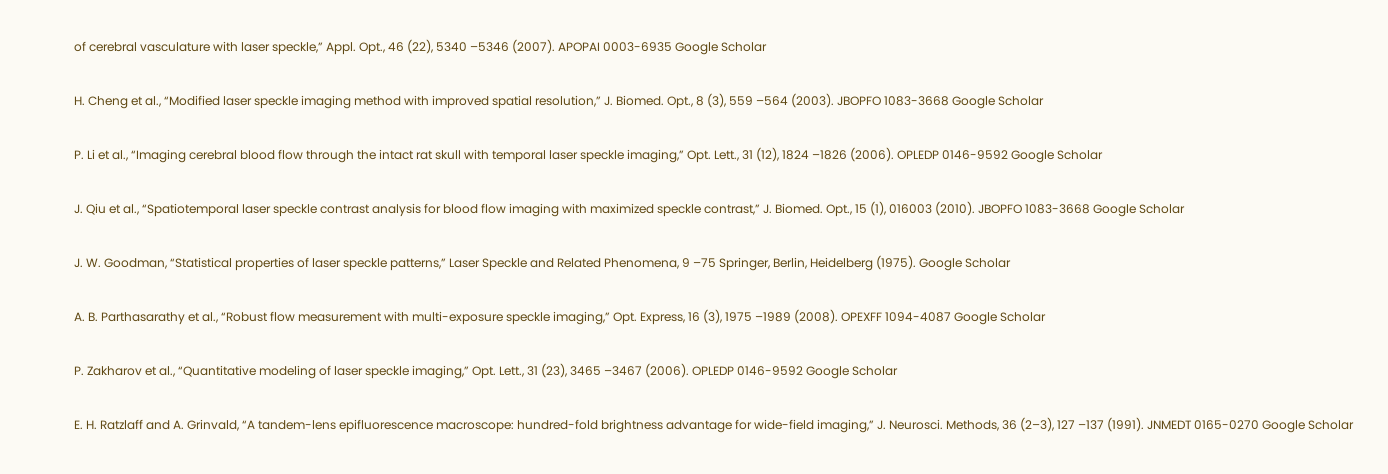of cerebral vasculature with laser speckle,” Appl. Opt., 46 (22), 5340 –5346 (2007). APOPAI 0003-6935 Google Scholar


H. Cheng et al., “Modified laser speckle imaging method with improved spatial resolution,” J. Biomed. Opt., 8 (3), 559 –564 (2003). JBOPFO 1083-3668 Google Scholar


P. Li et al., “Imaging cerebral blood flow through the intact rat skull with temporal laser speckle imaging,” Opt. Lett., 31 (12), 1824 –1826 (2006). OPLEDP 0146-9592 Google Scholar


J. Qiu et al., “Spatiotemporal laser speckle contrast analysis for blood flow imaging with maximized speckle contrast,” J. Biomed. Opt., 15 (1), 016003 (2010). JBOPFO 1083-3668 Google Scholar


J. W. Goodman, “Statistical properties of laser speckle patterns,” Laser Speckle and Related Phenomena, 9 –75 Springer, Berlin, Heidelberg (1975). Google Scholar


A. B. Parthasarathy et al., “Robust flow measurement with multi-exposure speckle imaging,” Opt. Express, 16 (3), 1975 –1989 (2008). OPEXFF 1094-4087 Google Scholar


P. Zakharov et al., “Quantitative modeling of laser speckle imaging,” Opt. Lett., 31 (23), 3465 –3467 (2006). OPLEDP 0146-9592 Google Scholar


E. H. Ratzlaff and A. Grinvald, “A tandem-lens epifluorescence macroscope: hundred-fold brightness advantage for wide-field imaging,” J. Neurosci. Methods, 36 (2–3), 127 –137 (1991). JNMEDT 0165-0270 Google Scholar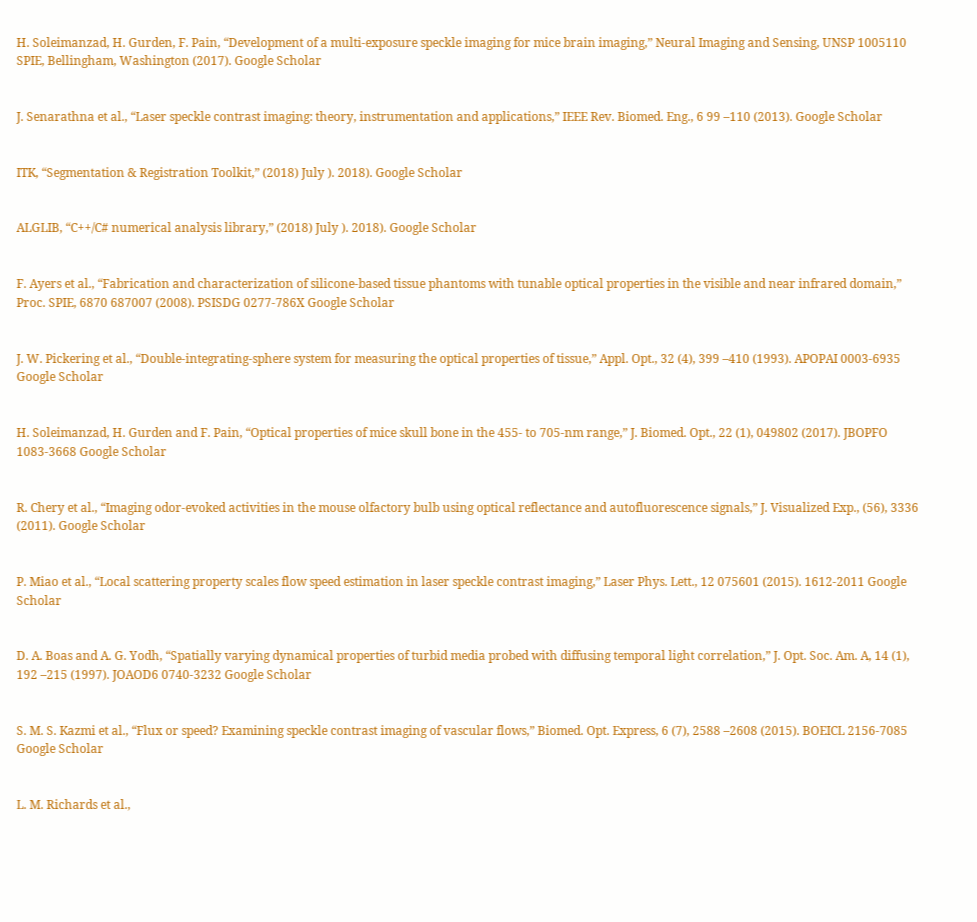H. Soleimanzad, H. Gurden, F. Pain, “Development of a multi-exposure speckle imaging for mice brain imaging,” Neural Imaging and Sensing, UNSP 1005110 SPIE, Bellingham, Washington (2017). Google Scholar


J. Senarathna et al., “Laser speckle contrast imaging: theory, instrumentation and applications,” IEEE Rev. Biomed. Eng., 6 99 –110 (2013). Google Scholar


ITK, “Segmentation & Registration Toolkit,” (2018) July ). 2018). Google Scholar


ALGLIB, “C++/C# numerical analysis library,” (2018) July ). 2018). Google Scholar


F. Ayers et al., “Fabrication and characterization of silicone-based tissue phantoms with tunable optical properties in the visible and near infrared domain,” Proc. SPIE, 6870 687007 (2008). PSISDG 0277-786X Google Scholar


J. W. Pickering et al., “Double-integrating-sphere system for measuring the optical properties of tissue,” Appl. Opt., 32 (4), 399 –410 (1993). APOPAI 0003-6935 Google Scholar


H. Soleimanzad, H. Gurden and F. Pain, “Optical properties of mice skull bone in the 455- to 705-nm range,” J. Biomed. Opt., 22 (1), 049802 (2017). JBOPFO 1083-3668 Google Scholar


R. Chery et al., “Imaging odor-evoked activities in the mouse olfactory bulb using optical reflectance and autofluorescence signals,” J. Visualized Exp., (56), 3336 (2011). Google Scholar


P. Miao et al., “Local scattering property scales flow speed estimation in laser speckle contrast imaging,” Laser Phys. Lett., 12 075601 (2015). 1612-2011 Google Scholar


D. A. Boas and A. G. Yodh, “Spatially varying dynamical properties of turbid media probed with diffusing temporal light correlation,” J. Opt. Soc. Am. A, 14 (1), 192 –215 (1997). JOAOD6 0740-3232 Google Scholar


S. M. S. Kazmi et al., “Flux or speed? Examining speckle contrast imaging of vascular flows,” Biomed. Opt. Express, 6 (7), 2588 –2608 (2015). BOEICL 2156-7085 Google Scholar


L. M. Richards et al.,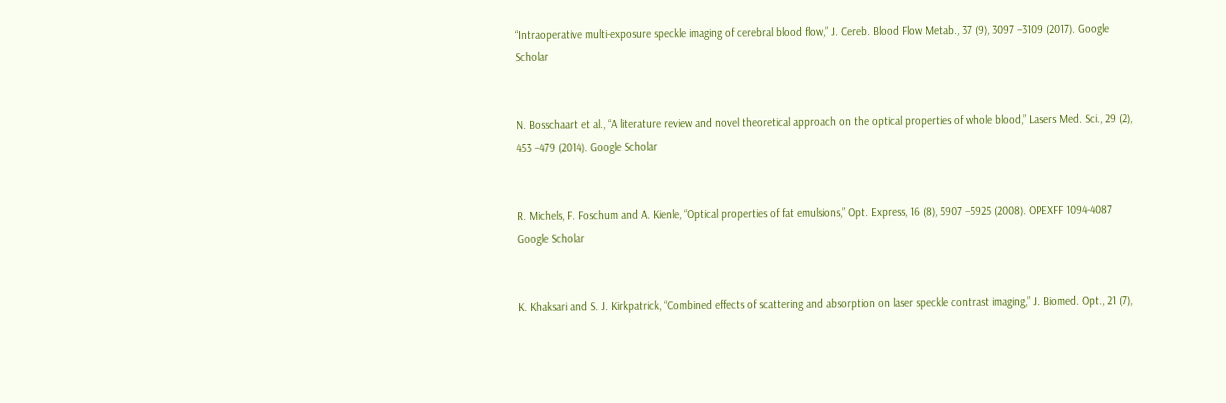“Intraoperative multi-exposure speckle imaging of cerebral blood flow,” J. Cereb. Blood Flow Metab., 37 (9), 3097 –3109 (2017). Google Scholar


N. Bosschaart et al., “A literature review and novel theoretical approach on the optical properties of whole blood,” Lasers Med. Sci., 29 (2), 453 –479 (2014). Google Scholar


R. Michels, F. Foschum and A. Kienle, “Optical properties of fat emulsions,” Opt. Express, 16 (8), 5907 –5925 (2008). OPEXFF 1094-4087 Google Scholar


K. Khaksari and S. J. Kirkpatrick, “Combined effects of scattering and absorption on laser speckle contrast imaging,” J. Biomed. Opt., 21 (7),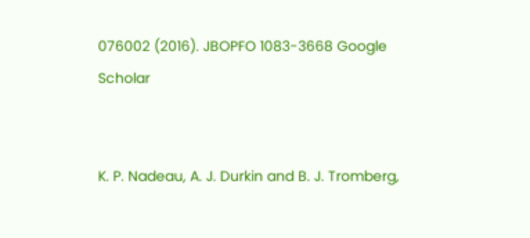076002 (2016). JBOPFO 1083-3668 Google Scholar


K. P. Nadeau, A. J. Durkin and B. J. Tromberg,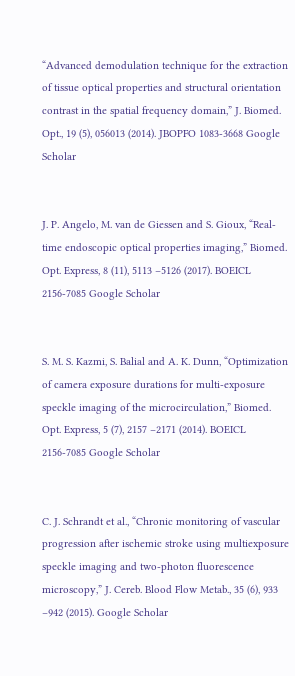“Advanced demodulation technique for the extraction of tissue optical properties and structural orientation contrast in the spatial frequency domain,” J. Biomed. Opt., 19 (5), 056013 (2014). JBOPFO 1083-3668 Google Scholar


J. P. Angelo, M. van de Giessen and S. Gioux, “Real-time endoscopic optical properties imaging,” Biomed. Opt. Express, 8 (11), 5113 –5126 (2017). BOEICL 2156-7085 Google Scholar


S. M. S. Kazmi, S. Balial and A. K. Dunn, “Optimization of camera exposure durations for multi-exposure speckle imaging of the microcirculation,” Biomed. Opt. Express, 5 (7), 2157 –2171 (2014). BOEICL 2156-7085 Google Scholar


C. J. Schrandt et al., “Chronic monitoring of vascular progression after ischemic stroke using multiexposure speckle imaging and two-photon fluorescence microscopy,” J. Cereb. Blood Flow Metab., 35 (6), 933 –942 (2015). Google Scholar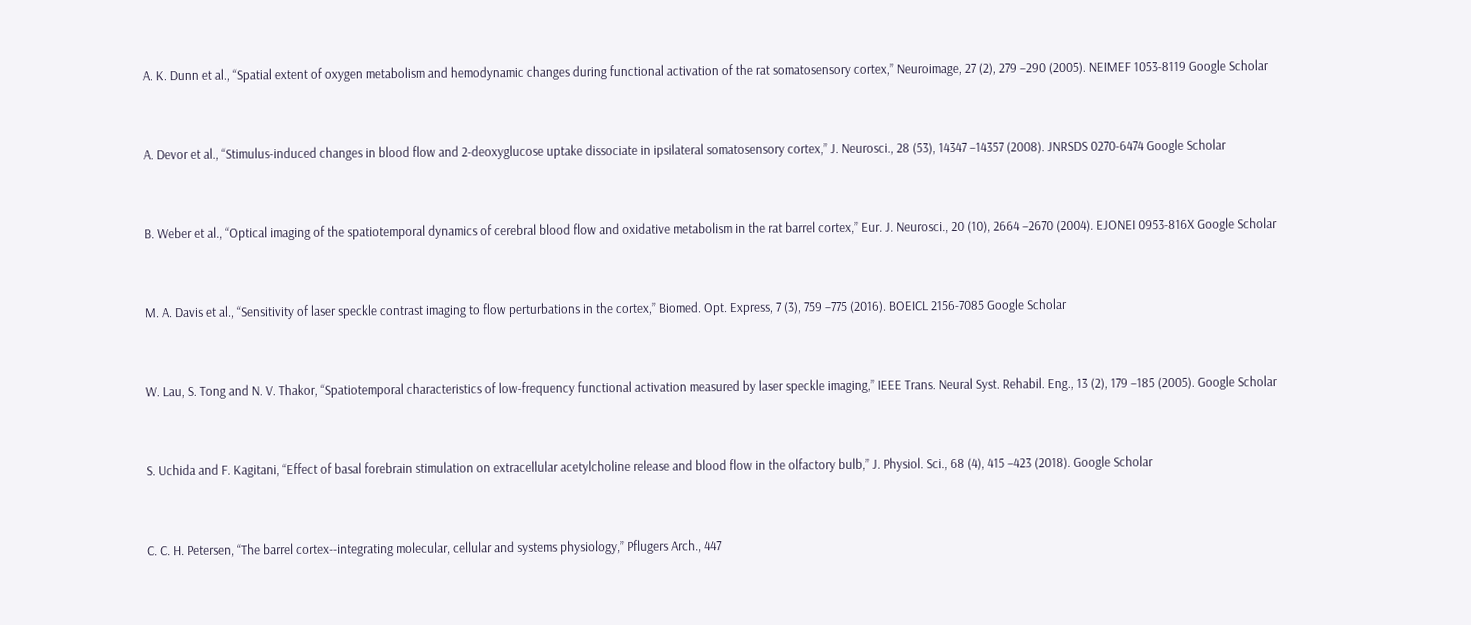A. K. Dunn et al., “Spatial extent of oxygen metabolism and hemodynamic changes during functional activation of the rat somatosensory cortex,” Neuroimage, 27 (2), 279 –290 (2005). NEIMEF 1053-8119 Google Scholar


A. Devor et al., “Stimulus-induced changes in blood flow and 2-deoxyglucose uptake dissociate in ipsilateral somatosensory cortex,” J. Neurosci., 28 (53), 14347 –14357 (2008). JNRSDS 0270-6474 Google Scholar


B. Weber et al., “Optical imaging of the spatiotemporal dynamics of cerebral blood flow and oxidative metabolism in the rat barrel cortex,” Eur. J. Neurosci., 20 (10), 2664 –2670 (2004). EJONEI 0953-816X Google Scholar


M. A. Davis et al., “Sensitivity of laser speckle contrast imaging to flow perturbations in the cortex,” Biomed. Opt. Express, 7 (3), 759 –775 (2016). BOEICL 2156-7085 Google Scholar


W. Lau, S. Tong and N. V. Thakor, “Spatiotemporal characteristics of low-frequency functional activation measured by laser speckle imaging,” IEEE Trans. Neural Syst. Rehabil. Eng., 13 (2), 179 –185 (2005). Google Scholar


S. Uchida and F. Kagitani, “Effect of basal forebrain stimulation on extracellular acetylcholine release and blood flow in the olfactory bulb,” J. Physiol. Sci., 68 (4), 415 –423 (2018). Google Scholar


C. C. H. Petersen, “The barrel cortex--integrating molecular, cellular and systems physiology,” Pflugers Arch., 447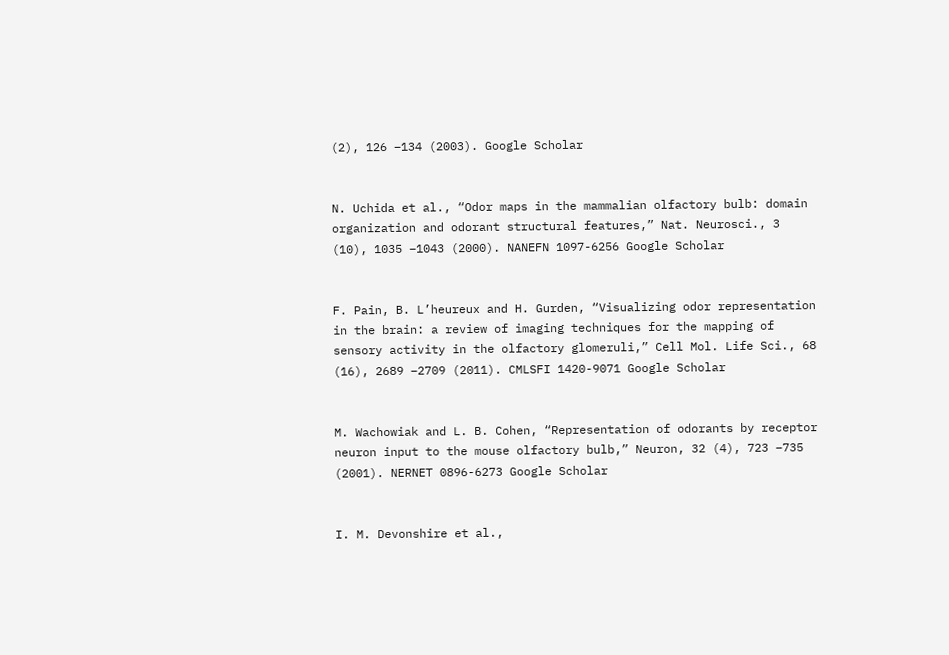(2), 126 –134 (2003). Google Scholar


N. Uchida et al., “Odor maps in the mammalian olfactory bulb: domain organization and odorant structural features,” Nat. Neurosci., 3 (10), 1035 –1043 (2000). NANEFN 1097-6256 Google Scholar


F. Pain, B. L’heureux and H. Gurden, “Visualizing odor representation in the brain: a review of imaging techniques for the mapping of sensory activity in the olfactory glomeruli,” Cell Mol. Life Sci., 68 (16), 2689 –2709 (2011). CMLSFI 1420-9071 Google Scholar


M. Wachowiak and L. B. Cohen, “Representation of odorants by receptor neuron input to the mouse olfactory bulb,” Neuron, 32 (4), 723 –735 (2001). NERNET 0896-6273 Google Scholar


I. M. Devonshire et al.,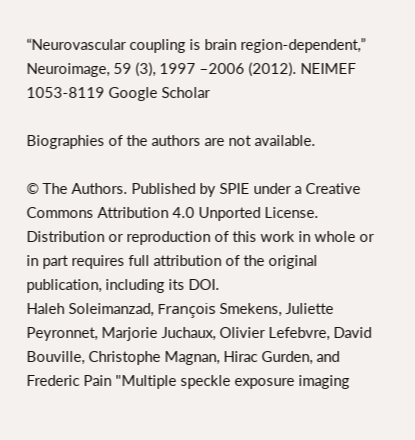“Neurovascular coupling is brain region-dependent,” Neuroimage, 59 (3), 1997 –2006 (2012). NEIMEF 1053-8119 Google Scholar

Biographies of the authors are not available.

© The Authors. Published by SPIE under a Creative Commons Attribution 4.0 Unported License. Distribution or reproduction of this work in whole or in part requires full attribution of the original publication, including its DOI.
Haleh Soleimanzad, François Smekens, Juliette Peyronnet, Marjorie Juchaux, Olivier Lefebvre, David Bouville, Christophe Magnan, Hirac Gurden, and Frederic Pain "Multiple speckle exposure imaging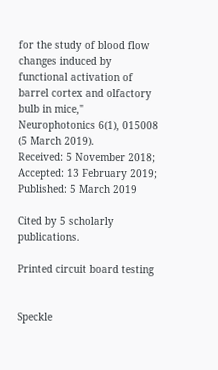for the study of blood flow changes induced by functional activation of barrel cortex and olfactory bulb in mice," Neurophotonics 6(1), 015008 (5 March 2019).
Received: 5 November 2018; Accepted: 13 February 2019; Published: 5 March 2019

Cited by 5 scholarly publications.

Printed circuit board testing


Speckle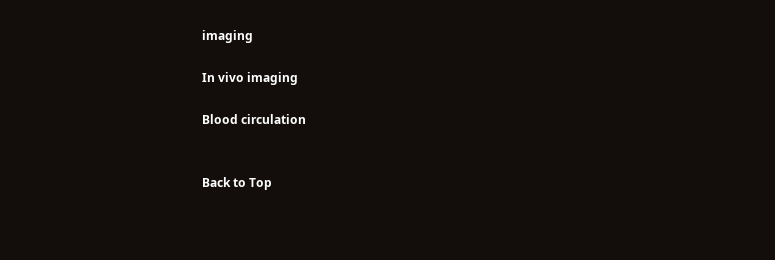imaging

In vivo imaging

Blood circulation


Back to Top